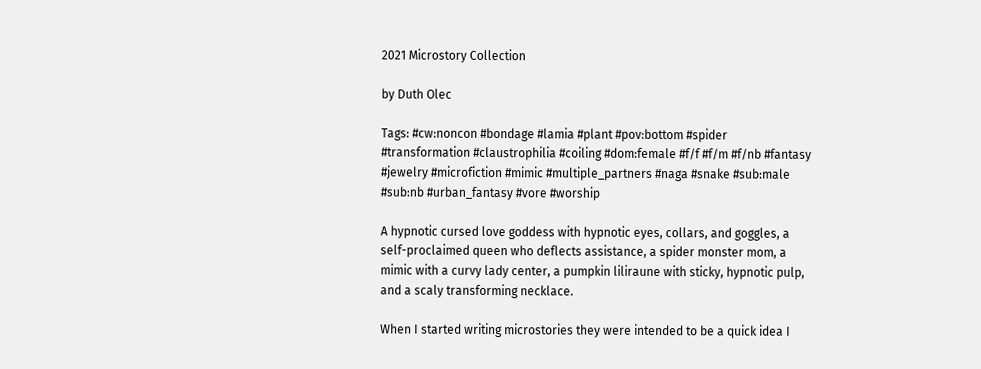2021 Microstory Collection

by Duth Olec

Tags: #cw:noncon #bondage #lamia #plant #pov:bottom #spider #transformation #claustrophilia #coiling #dom:female #f/f #f/m #f/nb #fantasy #jewelry #microfiction #mimic #multiple_partners #naga #snake #sub:male #sub:nb #urban_fantasy #vore #worship

A hypnotic cursed love goddess with hypnotic eyes, collars, and goggles, a self-proclaimed queen who deflects assistance, a spider monster mom, a mimic with a curvy lady center, a pumpkin liliraune with sticky, hypnotic pulp, and a scaly transforming necklace.

When I started writing microstories they were intended to be a quick idea I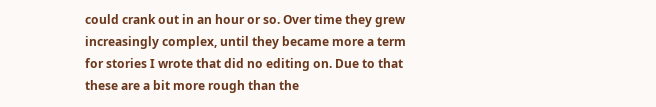could crank out in an hour or so. Over time they grew increasingly complex, until they became more a term for stories I wrote that did no editing on. Due to that these are a bit more rough than the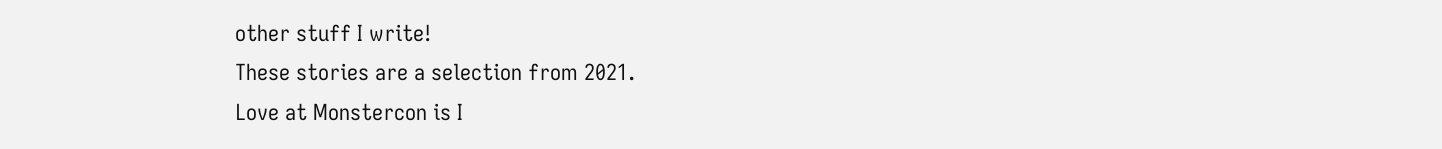other stuff I write!
These stories are a selection from 2021.
Love at Monstercon is I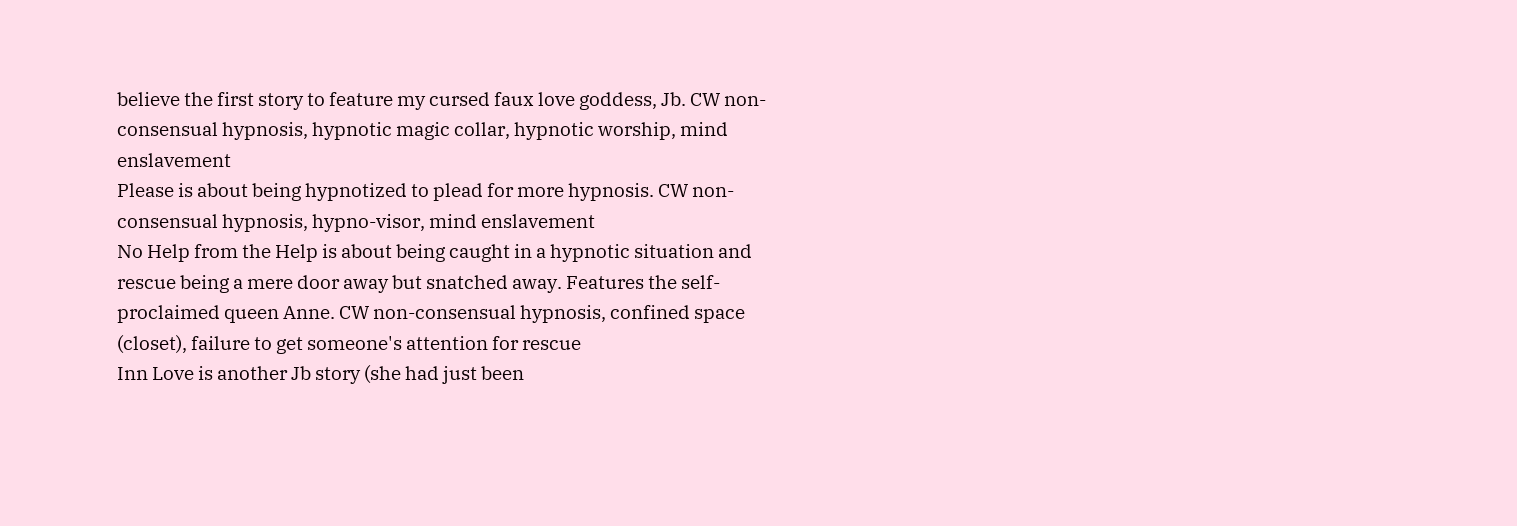believe the first story to feature my cursed faux love goddess, Jb. CW non-consensual hypnosis, hypnotic magic collar, hypnotic worship, mind enslavement
Please is about being hypnotized to plead for more hypnosis. CW non-consensual hypnosis, hypno-visor, mind enslavement
No Help from the Help is about being caught in a hypnotic situation and rescue being a mere door away but snatched away. Features the self-proclaimed queen Anne. CW non-consensual hypnosis, confined space (closet), failure to get someone's attention for rescue
Inn Love is another Jb story (she had just been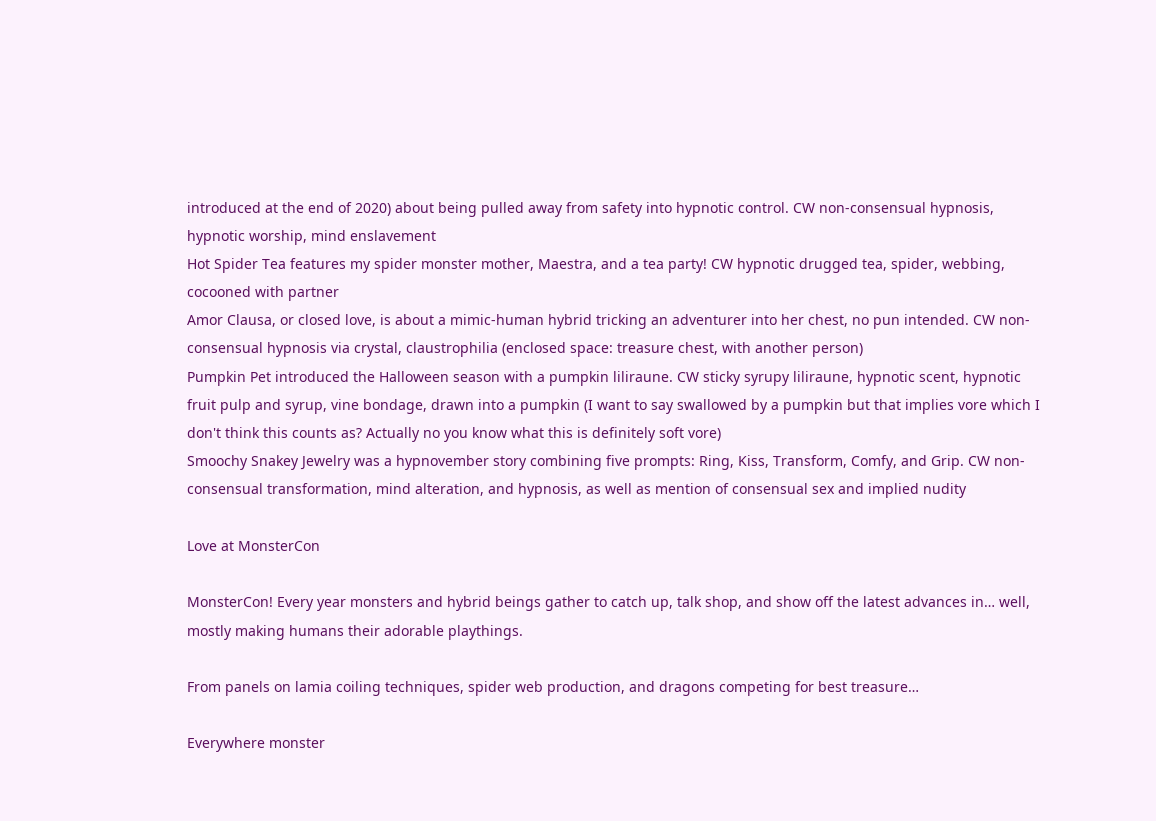introduced at the end of 2020) about being pulled away from safety into hypnotic control. CW non-consensual hypnosis, hypnotic worship, mind enslavement
Hot Spider Tea features my spider monster mother, Maestra, and a tea party! CW hypnotic drugged tea, spider, webbing, cocooned with partner
Amor Clausa, or closed love, is about a mimic-human hybrid tricking an adventurer into her chest, no pun intended. CW non-consensual hypnosis via crystal, claustrophilia (enclosed space: treasure chest, with another person)
Pumpkin Pet introduced the Halloween season with a pumpkin liliraune. CW sticky syrupy liliraune, hypnotic scent, hypnotic fruit pulp and syrup, vine bondage, drawn into a pumpkin (I want to say swallowed by a pumpkin but that implies vore which I don't think this counts as? Actually no you know what this is definitely soft vore)
Smoochy Snakey Jewelry was a hypnovember story combining five prompts: Ring, Kiss, Transform, Comfy, and Grip. CW non-consensual transformation, mind alteration, and hypnosis, as well as mention of consensual sex and implied nudity

Love at MonsterCon

MonsterCon! Every year monsters and hybrid beings gather to catch up, talk shop, and show off the latest advances in… well, mostly making humans their adorable playthings.

From panels on lamia coiling techniques, spider web production, and dragons competing for best treasure…

Everywhere monster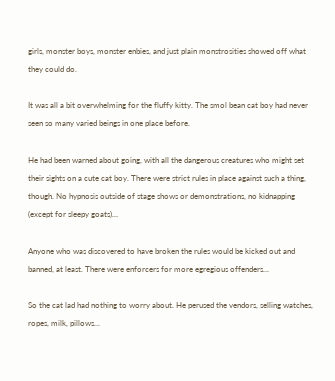girls, monster boys, monster enbies, and just plain monstrosities showed off what they could do.

It was all a bit overwhelming for the fluffy kitty. The smol bean cat boy had never seen so many varied beings in one place before.

He had been warned about going, with all the dangerous creatures who might set their sights on a cute cat boy. There were strict rules in place against such a thing, though. No hypnosis outside of stage shows or demonstrations, no kidnapping (except for sleepy goats)…

Anyone who was discovered to have broken the rules would be kicked out and banned, at least. There were enforcers for more egregious offenders…

So the cat lad had nothing to worry about. He perused the vendors, selling watches, ropes, milk, pillows…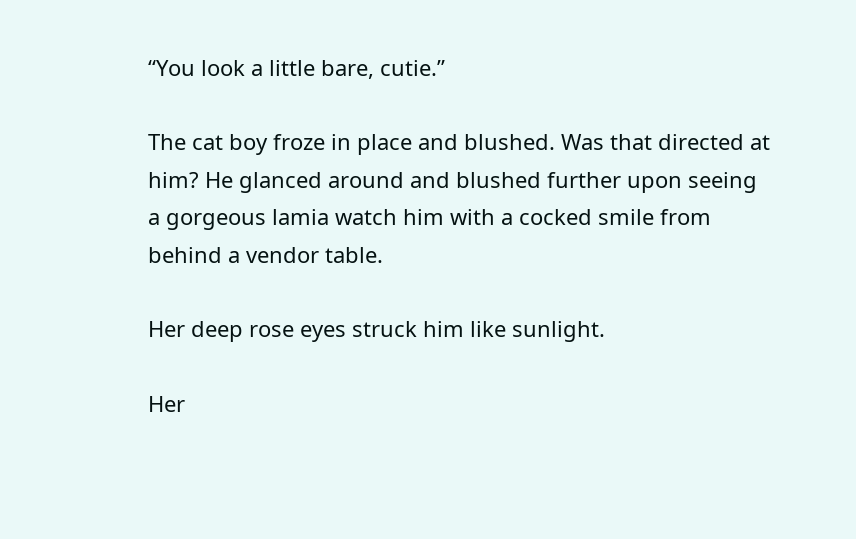“You look a little bare, cutie.”

The cat boy froze in place and blushed. Was that directed at him? He glanced around and blushed further upon seeing a gorgeous lamia watch him with a cocked smile from behind a vendor table.

Her deep rose eyes struck him like sunlight.

Her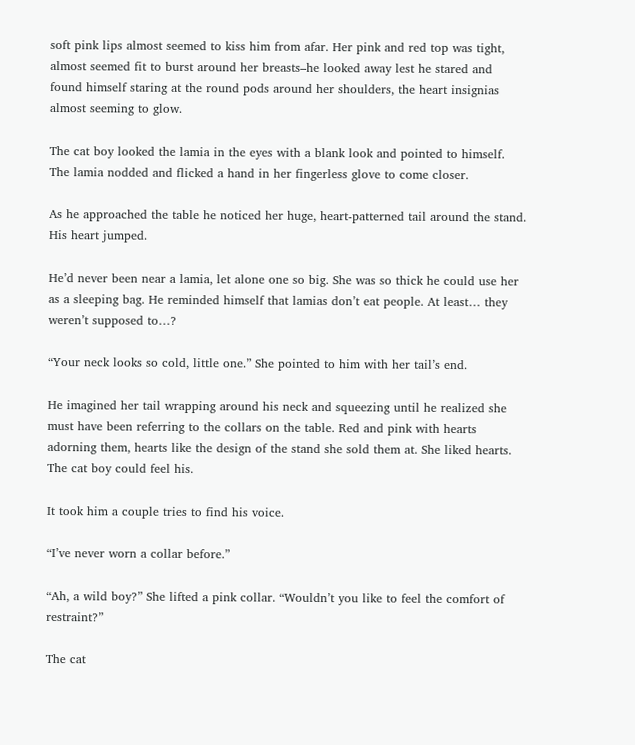soft pink lips almost seemed to kiss him from afar. Her pink and red top was tight, almost seemed fit to burst around her breasts–he looked away lest he stared and found himself staring at the round pods around her shoulders, the heart insignias almost seeming to glow.

The cat boy looked the lamia in the eyes with a blank look and pointed to himself. The lamia nodded and flicked a hand in her fingerless glove to come closer.

As he approached the table he noticed her huge, heart-patterned tail around the stand. His heart jumped.

He’d never been near a lamia, let alone one so big. She was so thick he could use her as a sleeping bag. He reminded himself that lamias don’t eat people. At least… they weren’t supposed to…?

“Your neck looks so cold, little one.” She pointed to him with her tail’s end.

He imagined her tail wrapping around his neck and squeezing until he realized she must have been referring to the collars on the table. Red and pink with hearts adorning them, hearts like the design of the stand she sold them at. She liked hearts. The cat boy could feel his.

It took him a couple tries to find his voice.

“I’ve never worn a collar before.”

“Ah, a wild boy?” She lifted a pink collar. “Wouldn’t you like to feel the comfort of restraint?”

The cat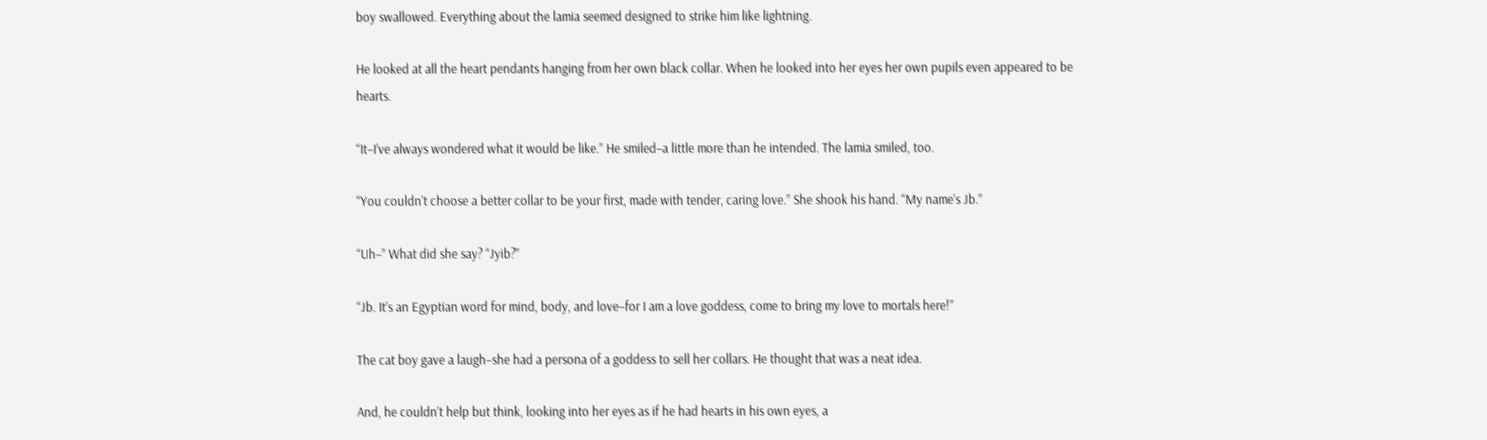boy swallowed. Everything about the lamia seemed designed to strike him like lightning.

He looked at all the heart pendants hanging from her own black collar. When he looked into her eyes her own pupils even appeared to be hearts.

“It–I’ve always wondered what it would be like.” He smiled–a little more than he intended. The lamia smiled, too.

“You couldn’t choose a better collar to be your first, made with tender, caring love.” She shook his hand. “My name’s Jb.”

“Uh–” What did she say? “Jyib?”

“Jb. It’s an Egyptian word for mind, body, and love–for I am a love goddess, come to bring my love to mortals here!”

The cat boy gave a laugh–she had a persona of a goddess to sell her collars. He thought that was a neat idea.

And, he couldn’t help but think, looking into her eyes as if he had hearts in his own eyes, a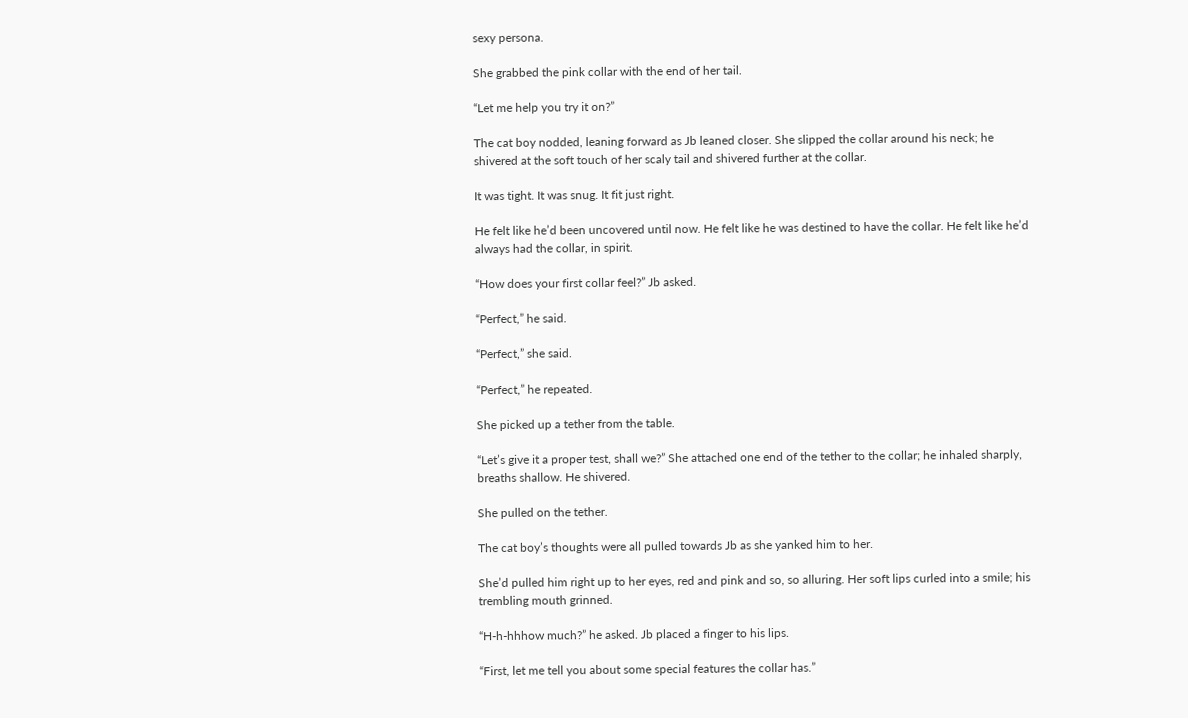sexy persona.

She grabbed the pink collar with the end of her tail.

“Let me help you try it on?”

The cat boy nodded, leaning forward as Jb leaned closer. She slipped the collar around his neck; he shivered at the soft touch of her scaly tail and shivered further at the collar.

It was tight. It was snug. It fit just right.

He felt like he’d been uncovered until now. He felt like he was destined to have the collar. He felt like he’d always had the collar, in spirit.

“How does your first collar feel?” Jb asked.

“Perfect,” he said.

“Perfect,” she said.

“Perfect,” he repeated.

She picked up a tether from the table.

“Let’s give it a proper test, shall we?” She attached one end of the tether to the collar; he inhaled sharply, breaths shallow. He shivered.

She pulled on the tether.

The cat boy’s thoughts were all pulled towards Jb as she yanked him to her.

She’d pulled him right up to her eyes, red and pink and so, so alluring. Her soft lips curled into a smile; his trembling mouth grinned.

“H-h-hhhow much?” he asked. Jb placed a finger to his lips.

“First, let me tell you about some special features the collar has.”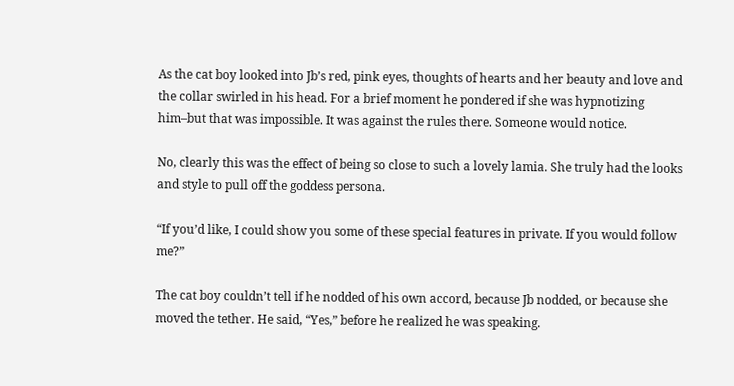As the cat boy looked into Jb’s red, pink eyes, thoughts of hearts and her beauty and love and the collar swirled in his head. For a brief moment he pondered if she was hypnotizing him–but that was impossible. It was against the rules there. Someone would notice.

No, clearly this was the effect of being so close to such a lovely lamia. She truly had the looks and style to pull off the goddess persona.

“If you’d like, I could show you some of these special features in private. If you would follow me?”

The cat boy couldn’t tell if he nodded of his own accord, because Jb nodded, or because she moved the tether. He said, “Yes,” before he realized he was speaking.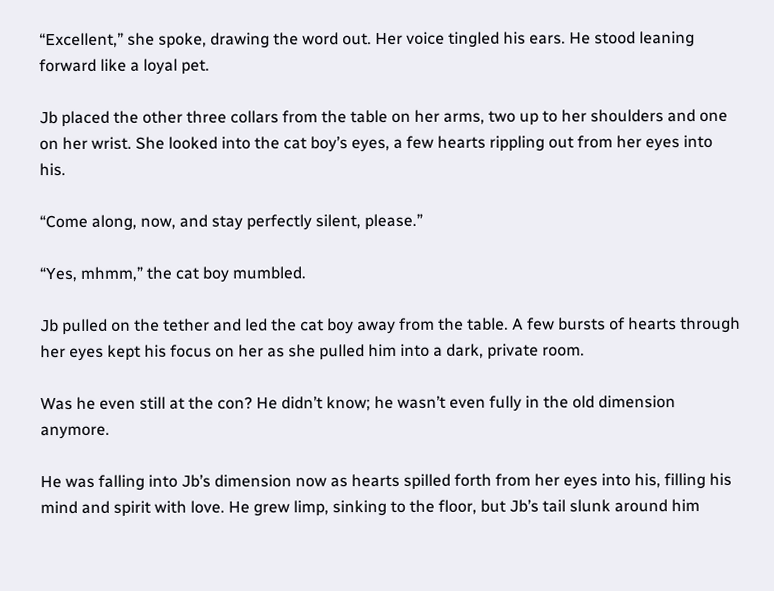“Excellent,” she spoke, drawing the word out. Her voice tingled his ears. He stood leaning forward like a loyal pet.

Jb placed the other three collars from the table on her arms, two up to her shoulders and one on her wrist. She looked into the cat boy’s eyes, a few hearts rippling out from her eyes into his.

“Come along, now, and stay perfectly silent, please.”

“Yes, mhmm,” the cat boy mumbled.

Jb pulled on the tether and led the cat boy away from the table. A few bursts of hearts through her eyes kept his focus on her as she pulled him into a dark, private room.

Was he even still at the con? He didn’t know; he wasn’t even fully in the old dimension anymore.

He was falling into Jb’s dimension now as hearts spilled forth from her eyes into his, filling his mind and spirit with love. He grew limp, sinking to the floor, but Jb’s tail slunk around him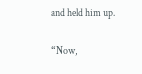and held him up.

“Now,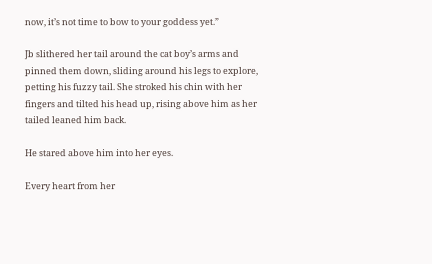now, it’s not time to bow to your goddess yet.”

Jb slithered her tail around the cat boy’s arms and pinned them down, sliding around his legs to explore, petting his fuzzy tail. She stroked his chin with her fingers and tilted his head up, rising above him as her tailed leaned him back.

He stared above him into her eyes.

Every heart from her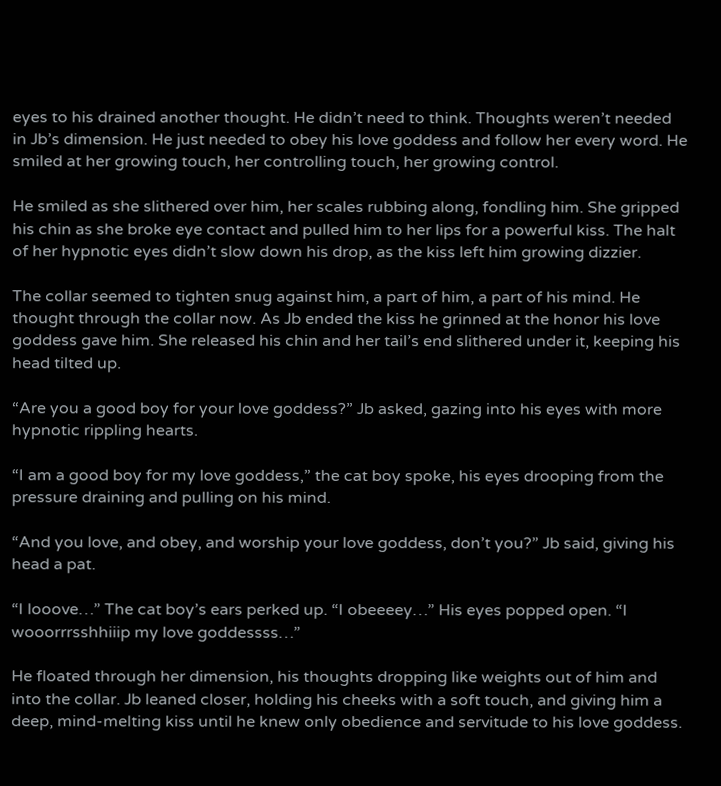eyes to his drained another thought. He didn’t need to think. Thoughts weren’t needed in Jb’s dimension. He just needed to obey his love goddess and follow her every word. He smiled at her growing touch, her controlling touch, her growing control.

He smiled as she slithered over him, her scales rubbing along, fondling him. She gripped his chin as she broke eye contact and pulled him to her lips for a powerful kiss. The halt of her hypnotic eyes didn’t slow down his drop, as the kiss left him growing dizzier.

The collar seemed to tighten snug against him, a part of him, a part of his mind. He thought through the collar now. As Jb ended the kiss he grinned at the honor his love goddess gave him. She released his chin and her tail’s end slithered under it, keeping his head tilted up.

“Are you a good boy for your love goddess?” Jb asked, gazing into his eyes with more hypnotic rippling hearts.

“I am a good boy for my love goddess,” the cat boy spoke, his eyes drooping from the pressure draining and pulling on his mind.

“And you love, and obey, and worship your love goddess, don’t you?” Jb said, giving his head a pat.

“I looove…” The cat boy’s ears perked up. “I obeeeey…” His eyes popped open. “I wooorrrsshhiiip my love goddessss…”

He floated through her dimension, his thoughts dropping like weights out of him and into the collar. Jb leaned closer, holding his cheeks with a soft touch, and giving him a deep, mind-melting kiss until he knew only obedience and servitude to his love goddess.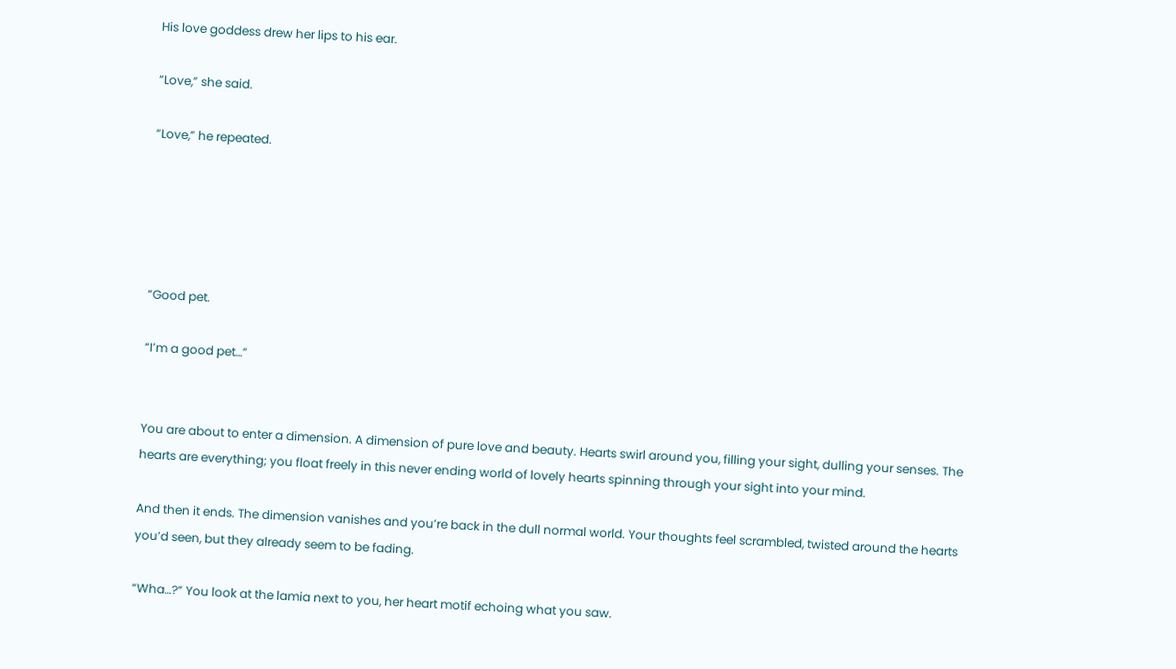His love goddess drew her lips to his ear.

“Love,” she said.

“Love,” he repeated.





“Good pet.

“I’m a good pet…”


You are about to enter a dimension. A dimension of pure love and beauty. Hearts swirl around you, filling your sight, dulling your senses. The hearts are everything; you float freely in this never ending world of lovely hearts spinning through your sight into your mind.

And then it ends. The dimension vanishes and you’re back in the dull normal world. Your thoughts feel scrambled, twisted around the hearts you’d seen, but they already seem to be fading.

“Wha…?” You look at the lamia next to you, her heart motif echoing what you saw.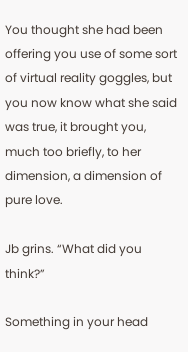You thought she had been offering you use of some sort of virtual reality goggles, but you now know what she said was true, it brought you, much too briefly, to her dimension, a dimension of pure love.

Jb grins. “What did you think?”

Something in your head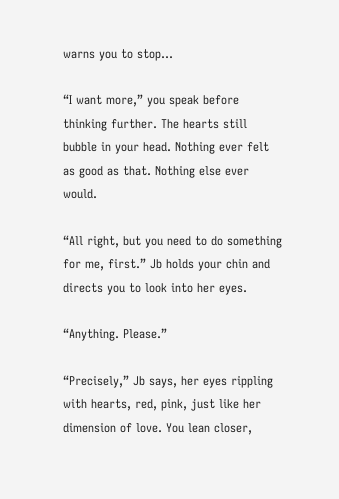warns you to stop…

“I want more,” you speak before thinking further. The hearts still bubble in your head. Nothing ever felt as good as that. Nothing else ever would.

“All right, but you need to do something for me, first.” Jb holds your chin and directs you to look into her eyes.

“Anything. Please.”

“Precisely,” Jb says, her eyes rippling with hearts, red, pink, just like her dimension of love. You lean closer,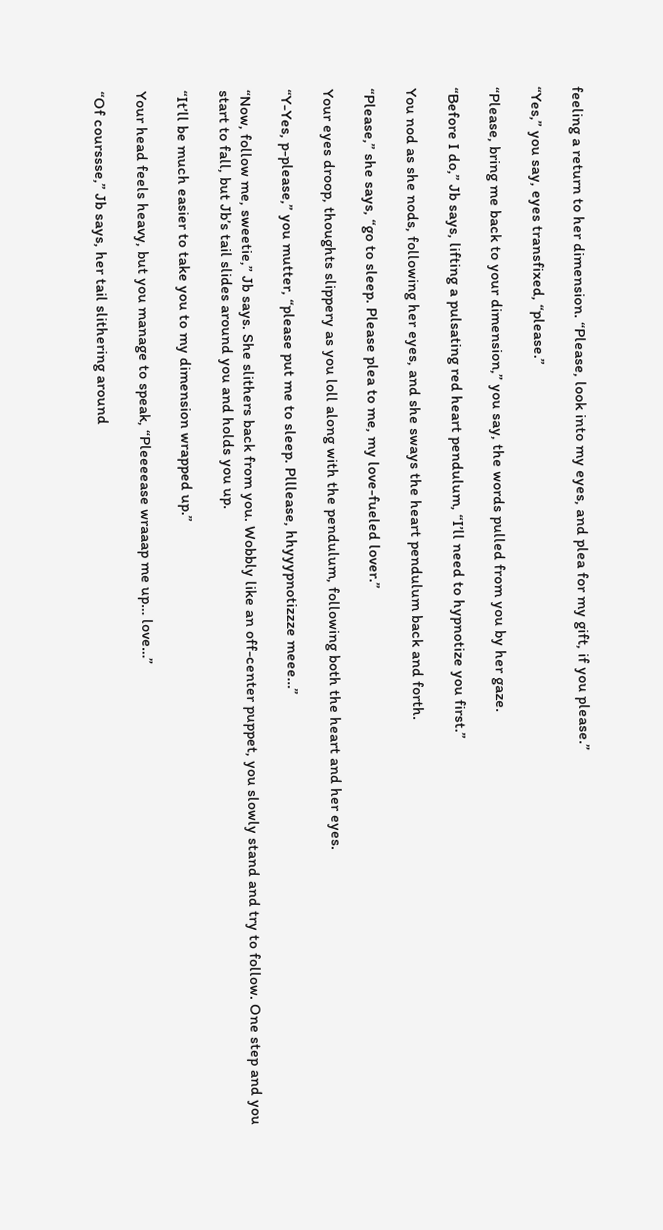feeling a return to her dimension. “Please, look into my eyes, and plea for my gift, if you please.”

“Yes,” you say, eyes transfixed, “please.”

“Please, bring me back to your dimension,” you say, the words pulled from you by her gaze.

“Before I do,” Jb says, lifting a pulsating red heart pendulum, “I’ll need to hypnotize you first.”

You nod as she nods, following her eyes, and she sways the heart pendulum back and forth.

“Please,” she says, “go to sleep. Please plea to me, my love-fueled lover.”

Your eyes droop, thoughts slippery as you loll along with the pendulum, following both the heart and her eyes.

“Y-Yes, p-please,” you mutter, “please put me to sleep. Plllease, hhyyypnotizzze meee…”

“Now, follow me, sweetie,” Jb says. She slithers back from you. Wobbly like an off-center puppet, you slowly stand and try to follow. One step and you start to fall, but Jb’s tail slides around you and holds you up.

“It’ll be much easier to take you to my dimension wrapped up.”

Your head feels heavy, but you manage to speak, “Pleeeease wraaap me up… love…”

“Of courssse,” Jb says, her tail slithering around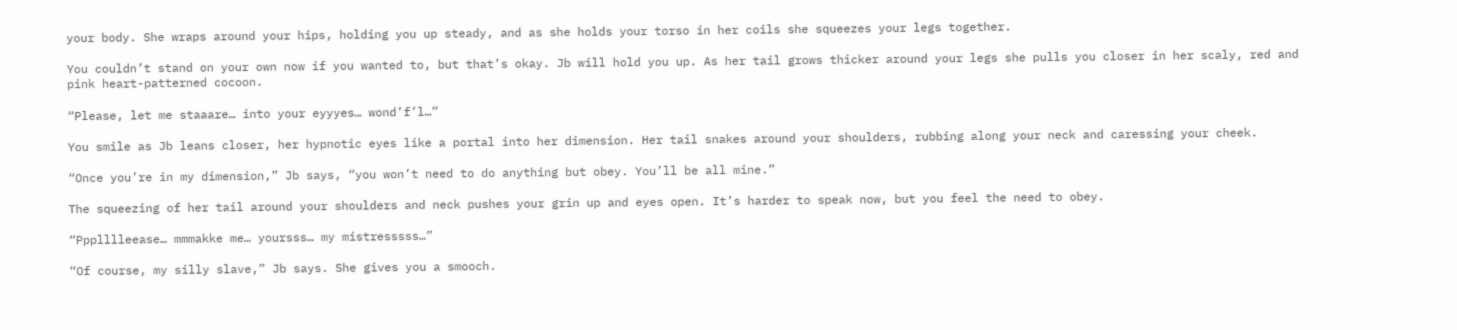your body. She wraps around your hips, holding you up steady, and as she holds your torso in her coils she squeezes your legs together.

You couldn’t stand on your own now if you wanted to, but that’s okay. Jb will hold you up. As her tail grows thicker around your legs she pulls you closer in her scaly, red and pink heart-patterned cocoon.

“Please, let me staaare… into your eyyyes… wond’f’l…”

You smile as Jb leans closer, her hypnotic eyes like a portal into her dimension. Her tail snakes around your shoulders, rubbing along your neck and caressing your cheek.

“Once you’re in my dimension,” Jb says, “you won’t need to do anything but obey. You’ll be all mine.”

The squeezing of her tail around your shoulders and neck pushes your grin up and eyes open. It’s harder to speak now, but you feel the need to obey.

“Ppplllleease… mmmakke me… yoursss… my mistresssss…”

“Of course, my silly slave,” Jb says. She gives you a smooch.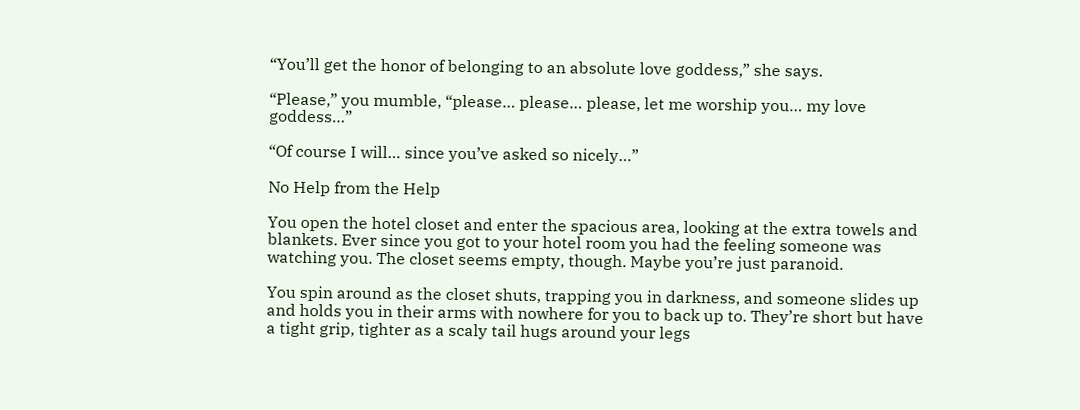“You’ll get the honor of belonging to an absolute love goddess,” she says.

“Please,” you mumble, “please… please… please, let me worship you… my love goddess…”

“Of course I will… since you’ve asked so nicely…”

No Help from the Help

You open the hotel closet and enter the spacious area, looking at the extra towels and blankets. Ever since you got to your hotel room you had the feeling someone was watching you. The closet seems empty, though. Maybe you’re just paranoid.

You spin around as the closet shuts, trapping you in darkness, and someone slides up and holds you in their arms with nowhere for you to back up to. They’re short but have a tight grip, tighter as a scaly tail hugs around your legs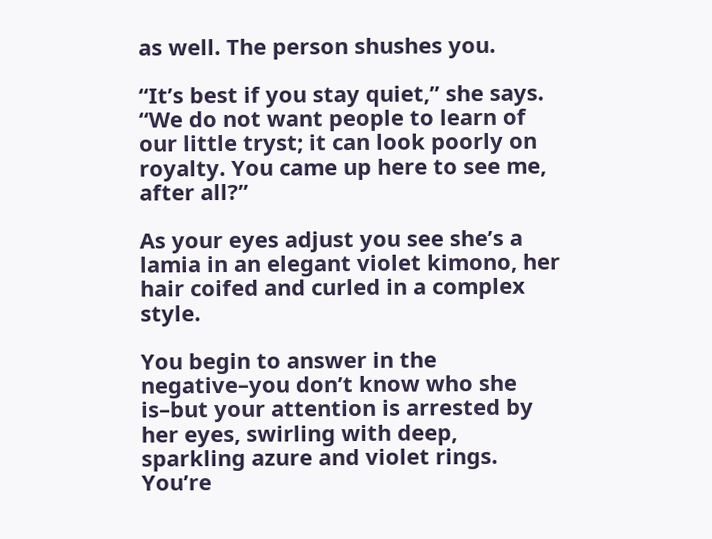as well. The person shushes you.

“It’s best if you stay quiet,” she says. “We do not want people to learn of our little tryst; it can look poorly on royalty. You came up here to see me, after all?”

As your eyes adjust you see she’s a lamia in an elegant violet kimono, her hair coifed and curled in a complex style.

You begin to answer in the negative–you don’t know who she is–but your attention is arrested by her eyes, swirling with deep, sparkling azure and violet rings. You’re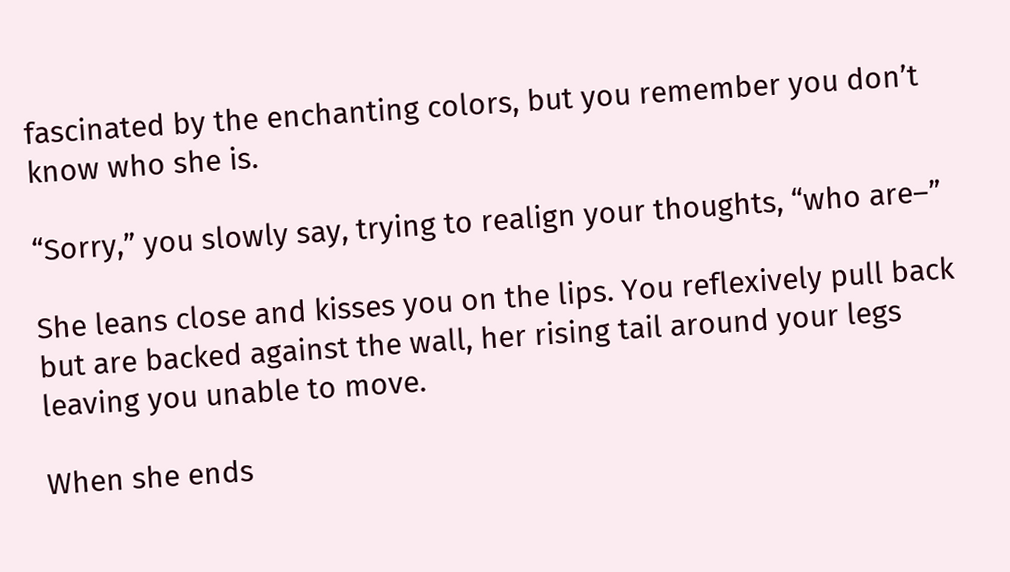fascinated by the enchanting colors, but you remember you don’t know who she is.

“Sorry,” you slowly say, trying to realign your thoughts, “who are–”

She leans close and kisses you on the lips. You reflexively pull back but are backed against the wall, her rising tail around your legs leaving you unable to move.

When she ends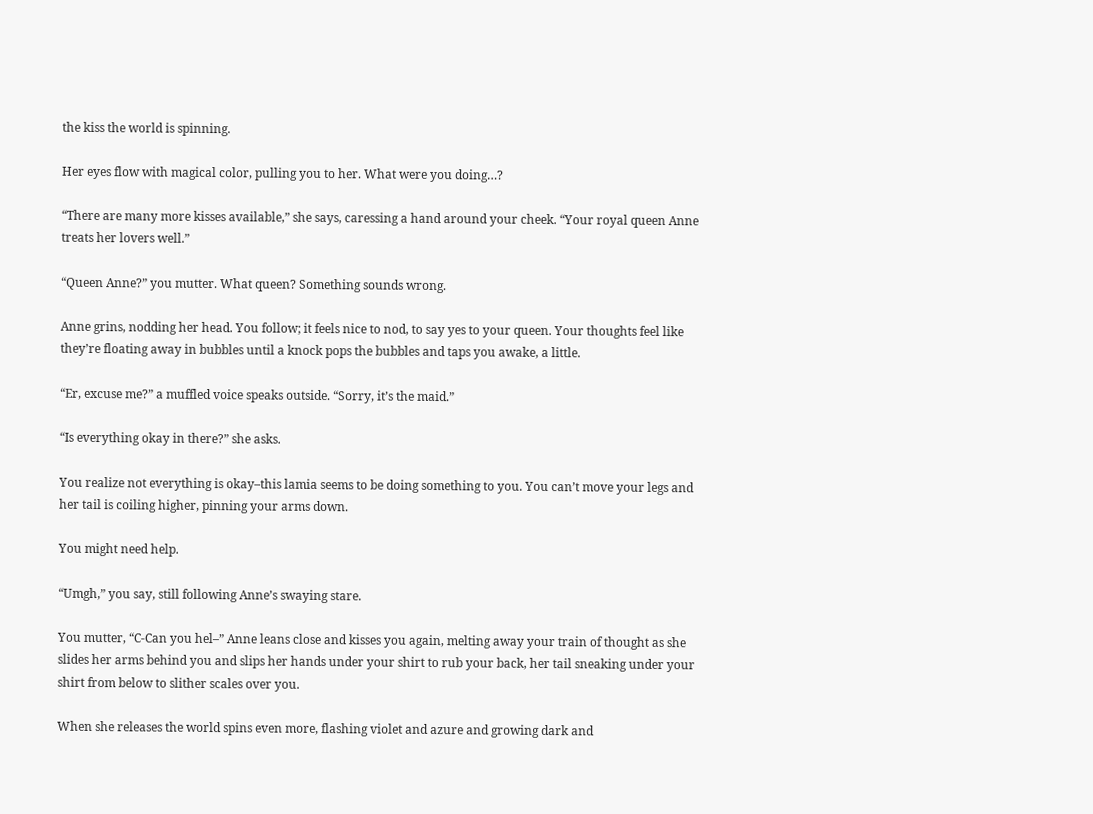the kiss the world is spinning.

Her eyes flow with magical color, pulling you to her. What were you doing…?

“There are many more kisses available,” she says, caressing a hand around your cheek. “Your royal queen Anne treats her lovers well.”

“Queen Anne?” you mutter. What queen? Something sounds wrong.

Anne grins, nodding her head. You follow; it feels nice to nod, to say yes to your queen. Your thoughts feel like they’re floating away in bubbles until a knock pops the bubbles and taps you awake, a little.

“Er, excuse me?” a muffled voice speaks outside. “Sorry, it’s the maid.”

“Is everything okay in there?” she asks.

You realize not everything is okay–this lamia seems to be doing something to you. You can’t move your legs and her tail is coiling higher, pinning your arms down.

You might need help.

“Umgh,” you say, still following Anne’s swaying stare.

You mutter, “C-Can you hel–” Anne leans close and kisses you again, melting away your train of thought as she slides her arms behind you and slips her hands under your shirt to rub your back, her tail sneaking under your shirt from below to slither scales over you.

When she releases the world spins even more, flashing violet and azure and growing dark and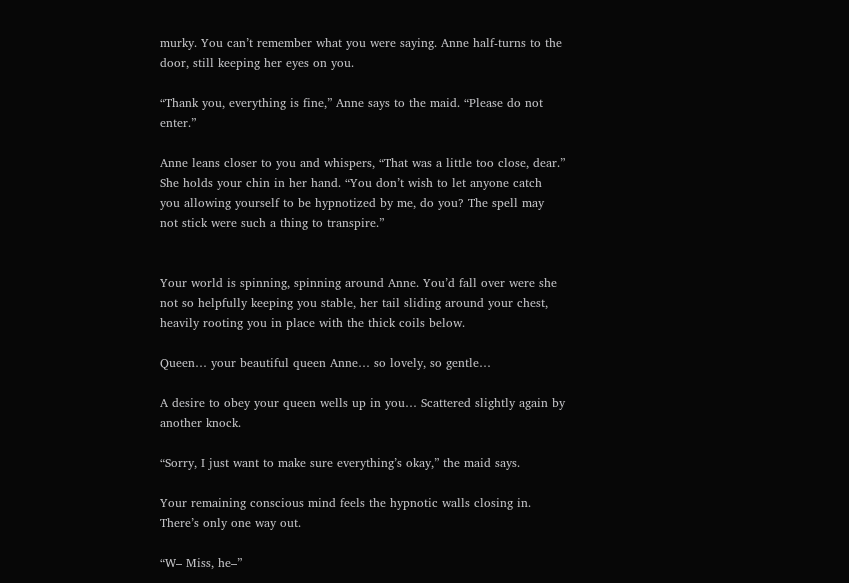murky. You can’t remember what you were saying. Anne half-turns to the door, still keeping her eyes on you.

“Thank you, everything is fine,” Anne says to the maid. “Please do not enter.”

Anne leans closer to you and whispers, “That was a little too close, dear.” She holds your chin in her hand. “You don’t wish to let anyone catch you allowing yourself to be hypnotized by me, do you? The spell may not stick were such a thing to transpire.”


Your world is spinning, spinning around Anne. You’d fall over were she not so helpfully keeping you stable, her tail sliding around your chest, heavily rooting you in place with the thick coils below.

Queen… your beautiful queen Anne… so lovely, so gentle…

A desire to obey your queen wells up in you… Scattered slightly again by another knock.

“Sorry, I just want to make sure everything’s okay,” the maid says.

Your remaining conscious mind feels the hypnotic walls closing in. There’s only one way out.

“W– Miss, he–”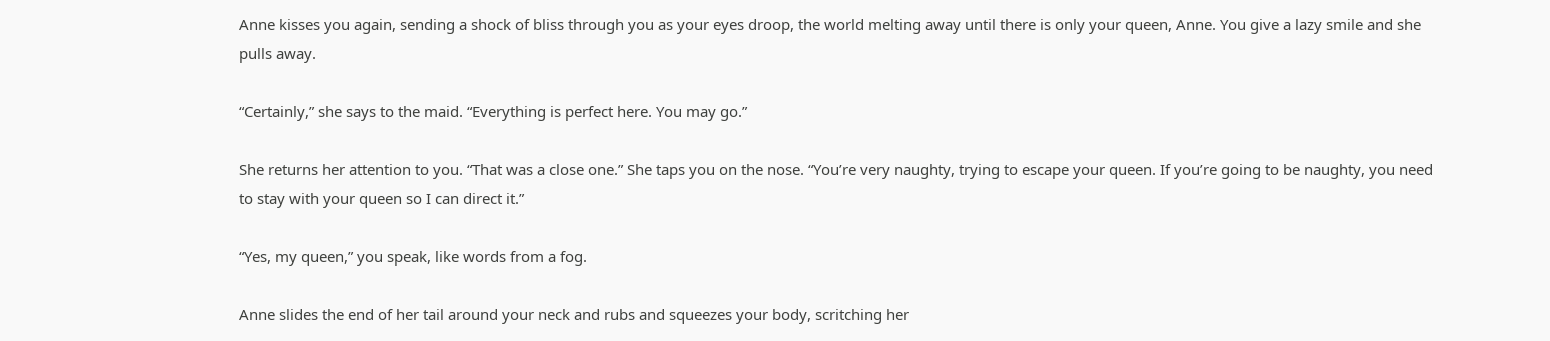Anne kisses you again, sending a shock of bliss through you as your eyes droop, the world melting away until there is only your queen, Anne. You give a lazy smile and she pulls away.

“Certainly,” she says to the maid. “Everything is perfect here. You may go.”

She returns her attention to you. “That was a close one.” She taps you on the nose. “You’re very naughty, trying to escape your queen. If you’re going to be naughty, you need to stay with your queen so I can direct it.”

“Yes, my queen,” you speak, like words from a fog.

Anne slides the end of her tail around your neck and rubs and squeezes your body, scritching her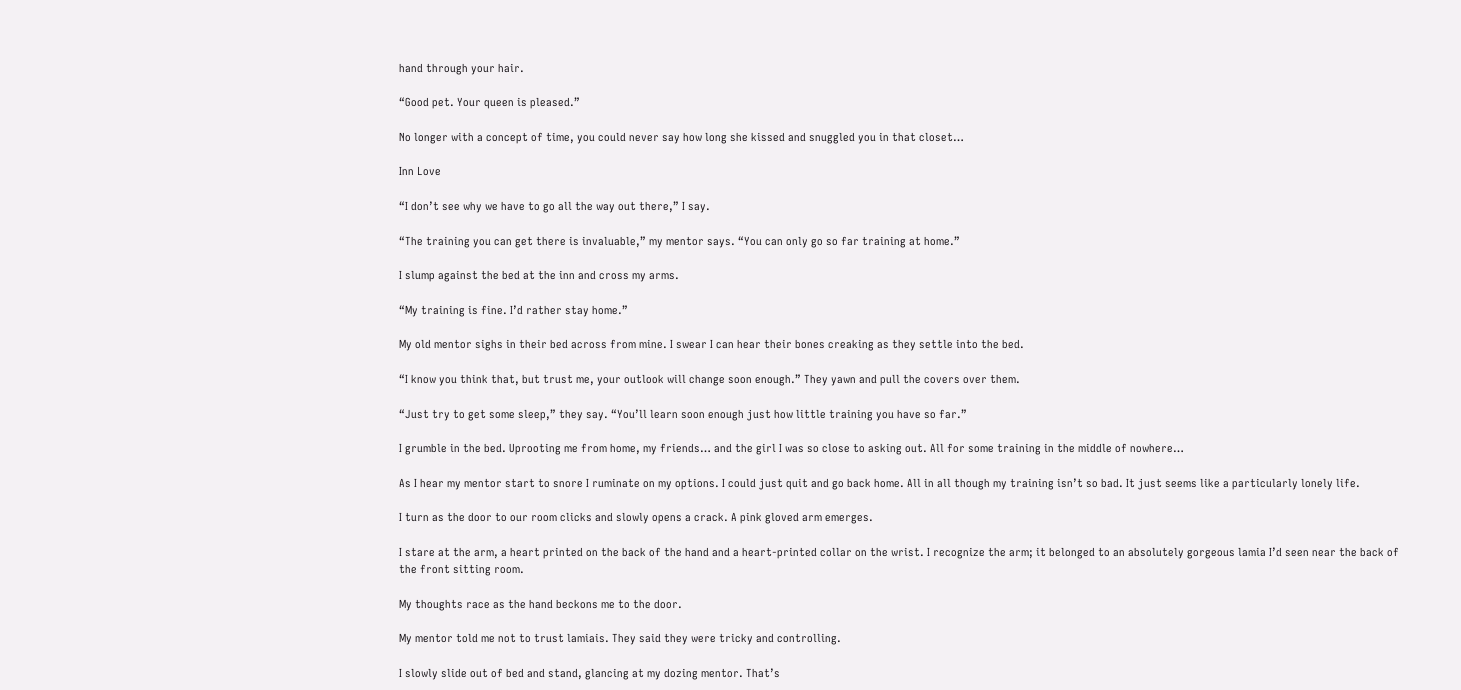hand through your hair.

“Good pet. Your queen is pleased.”

No longer with a concept of time, you could never say how long she kissed and snuggled you in that closet…

Inn Love

“I don’t see why we have to go all the way out there,” I say.

“The training you can get there is invaluable,” my mentor says. “You can only go so far training at home.”

I slump against the bed at the inn and cross my arms.

“My training is fine. I’d rather stay home.”

My old mentor sighs in their bed across from mine. I swear I can hear their bones creaking as they settle into the bed.

“I know you think that, but trust me, your outlook will change soon enough.” They yawn and pull the covers over them.

“Just try to get some sleep,” they say. “You’ll learn soon enough just how little training you have so far.”

I grumble in the bed. Uprooting me from home, my friends… and the girl I was so close to asking out. All for some training in the middle of nowhere…

As I hear my mentor start to snore I ruminate on my options. I could just quit and go back home. All in all though my training isn’t so bad. It just seems like a particularly lonely life.

I turn as the door to our room clicks and slowly opens a crack. A pink gloved arm emerges.

I stare at the arm, a heart printed on the back of the hand and a heart-printed collar on the wrist. I recognize the arm; it belonged to an absolutely gorgeous lamia I’d seen near the back of the front sitting room.

My thoughts race as the hand beckons me to the door.

My mentor told me not to trust lamiais. They said they were tricky and controlling.

I slowly slide out of bed and stand, glancing at my dozing mentor. That’s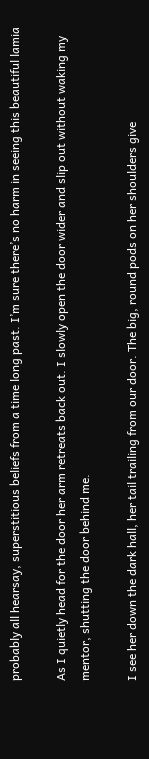probably all hearsay, superstitious beliefs from a time long past. I’m sure there’s no harm in seeing this beautiful lamia

As I quietly head for the door her arm retreats back out. I slowly open the door wider and slip out without waking my mentor, shutting the door behind me.

I see her down the dark hall, her tail trailing from our door. The big, round pods on her shoulders give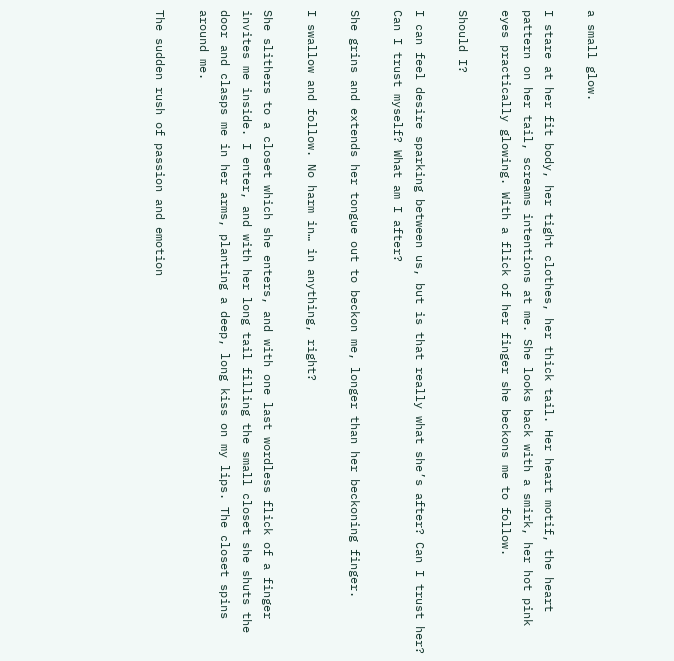a small glow.

I stare at her fit body, her tight clothes, her thick tail. Her heart motif, the heart pattern on her tail, screams intentions at me. She looks back with a smirk, her hot pink eyes practically glowing. With a flick of her finger she beckons me to follow.

Should I?

I can feel desire sparking between us, but is that really what she’s after? Can I trust her? Can I trust myself? What am I after?

She grins and extends her tongue out to beckon me, longer than her beckoning finger.

I swallow and follow. No harm in… in anything, right?

She slithers to a closet which she enters, and with one last wordless flick of a finger invites me inside. I enter, and with her long tail filling the small closet she shuts the door and clasps me in her arms, planting a deep, long kiss on my lips. The closet spins around me.

The sudden rush of passion and emotion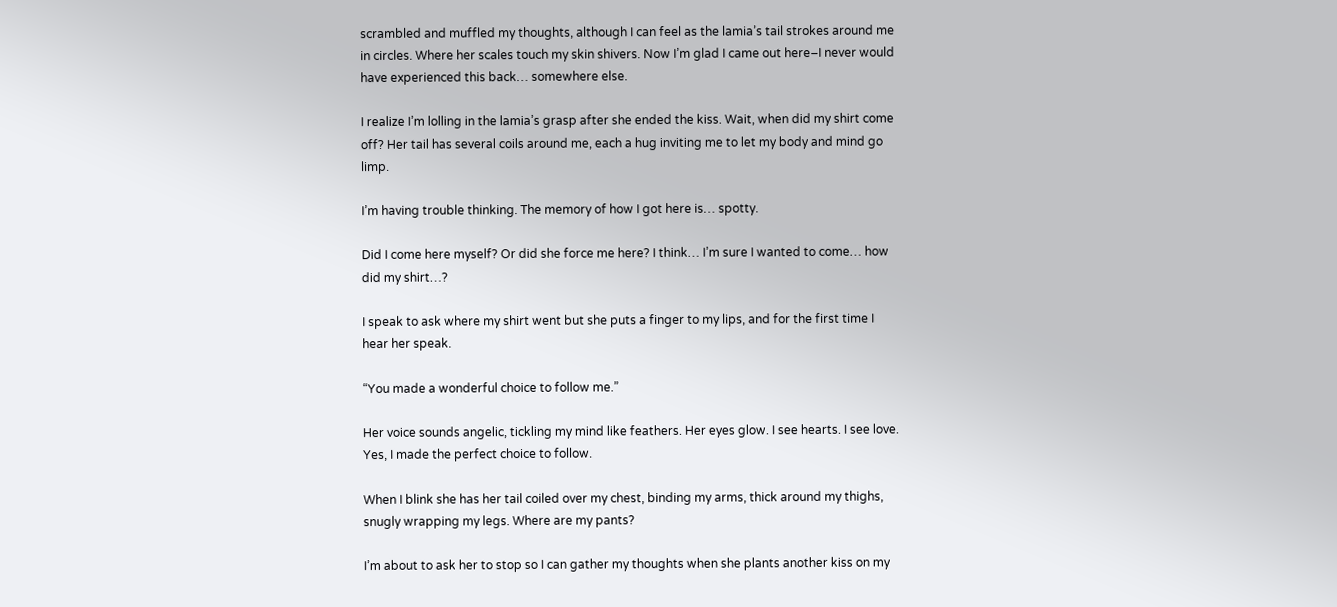scrambled and muffled my thoughts, although I can feel as the lamia’s tail strokes around me in circles. Where her scales touch my skin shivers. Now I’m glad I came out here–I never would have experienced this back… somewhere else.

I realize I’m lolling in the lamia’s grasp after she ended the kiss. Wait, when did my shirt come off? Her tail has several coils around me, each a hug inviting me to let my body and mind go limp.

I’m having trouble thinking. The memory of how I got here is… spotty.

Did I come here myself? Or did she force me here? I think… I’m sure I wanted to come… how did my shirt…?

I speak to ask where my shirt went but she puts a finger to my lips, and for the first time I hear her speak.

“You made a wonderful choice to follow me.”

Her voice sounds angelic, tickling my mind like feathers. Her eyes glow. I see hearts. I see love. Yes, I made the perfect choice to follow.

When I blink she has her tail coiled over my chest, binding my arms, thick around my thighs, snugly wrapping my legs. Where are my pants?

I’m about to ask her to stop so I can gather my thoughts when she plants another kiss on my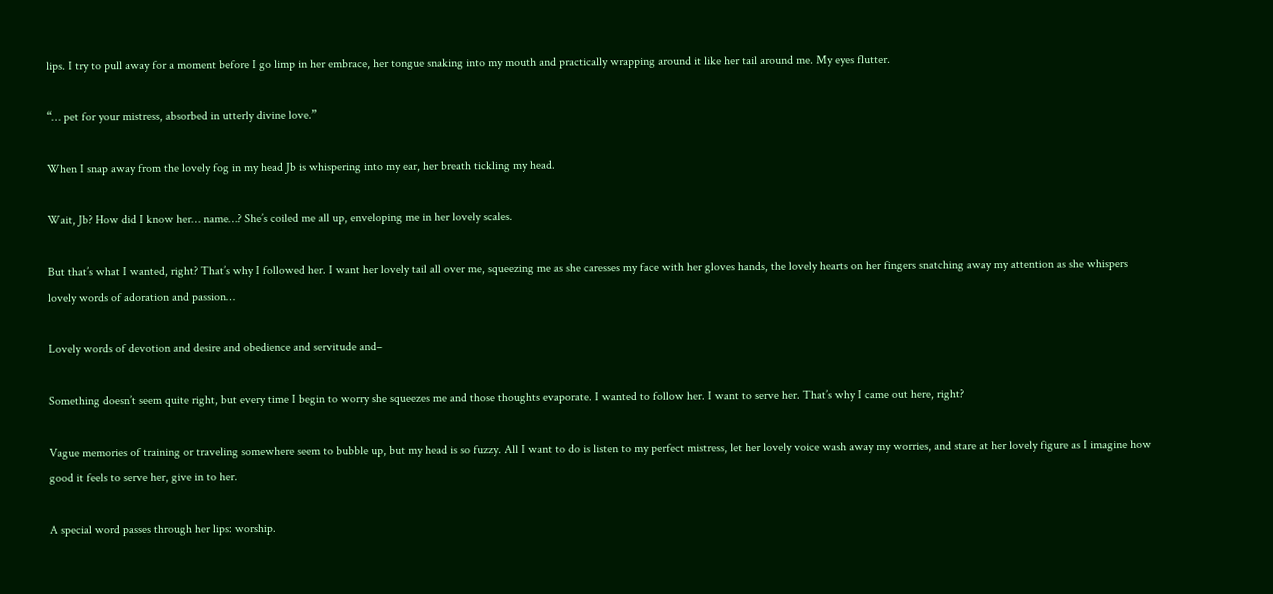lips. I try to pull away for a moment before I go limp in her embrace, her tongue snaking into my mouth and practically wrapping around it like her tail around me. My eyes flutter.

“… pet for your mistress, absorbed in utterly divine love.”

When I snap away from the lovely fog in my head Jb is whispering into my ear, her breath tickling my head.

Wait, Jb? How did I know her… name…? She’s coiled me all up, enveloping me in her lovely scales.

But that’s what I wanted, right? That’s why I followed her. I want her lovely tail all over me, squeezing me as she caresses my face with her gloves hands, the lovely hearts on her fingers snatching away my attention as she whispers lovely words of adoration and passion…

Lovely words of devotion and desire and obedience and servitude and–

Something doesn’t seem quite right, but every time I begin to worry she squeezes me and those thoughts evaporate. I wanted to follow her. I want to serve her. That’s why I came out here, right?

Vague memories of training or traveling somewhere seem to bubble up, but my head is so fuzzy. All I want to do is listen to my perfect mistress, let her lovely voice wash away my worries, and stare at her lovely figure as I imagine how good it feels to serve her, give in to her.

A special word passes through her lips: worship.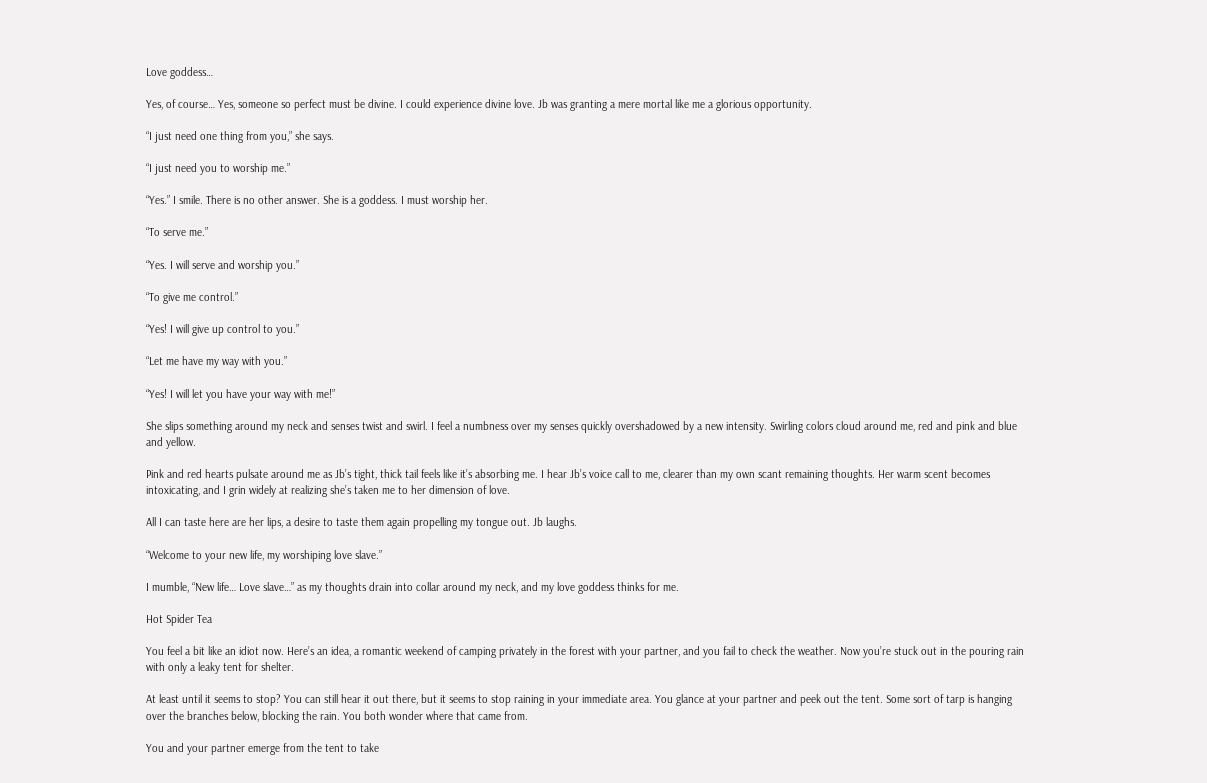Love goddess…

Yes, of course… Yes, someone so perfect must be divine. I could experience divine love. Jb was granting a mere mortal like me a glorious opportunity.

“I just need one thing from you,” she says.

“I just need you to worship me.”

“Yes.” I smile. There is no other answer. She is a goddess. I must worship her.

“To serve me.”

“Yes. I will serve and worship you.”

“To give me control.”

“Yes! I will give up control to you.”

“Let me have my way with you.”

“Yes! I will let you have your way with me!”

She slips something around my neck and senses twist and swirl. I feel a numbness over my senses quickly overshadowed by a new intensity. Swirling colors cloud around me, red and pink and blue and yellow.

Pink and red hearts pulsate around me as Jb’s tight, thick tail feels like it’s absorbing me. I hear Jb’s voice call to me, clearer than my own scant remaining thoughts. Her warm scent becomes intoxicating, and I grin widely at realizing she’s taken me to her dimension of love.

All I can taste here are her lips, a desire to taste them again propelling my tongue out. Jb laughs.

“Welcome to your new life, my worshiping love slave.”

I mumble, “New life… Love slave…” as my thoughts drain into collar around my neck, and my love goddess thinks for me.

Hot Spider Tea

You feel a bit like an idiot now. Here’s an idea, a romantic weekend of camping privately in the forest with your partner, and you fail to check the weather. Now you’re stuck out in the pouring rain with only a leaky tent for shelter.

At least until it seems to stop? You can still hear it out there, but it seems to stop raining in your immediate area. You glance at your partner and peek out the tent. Some sort of tarp is hanging over the branches below, blocking the rain. You both wonder where that came from.

You and your partner emerge from the tent to take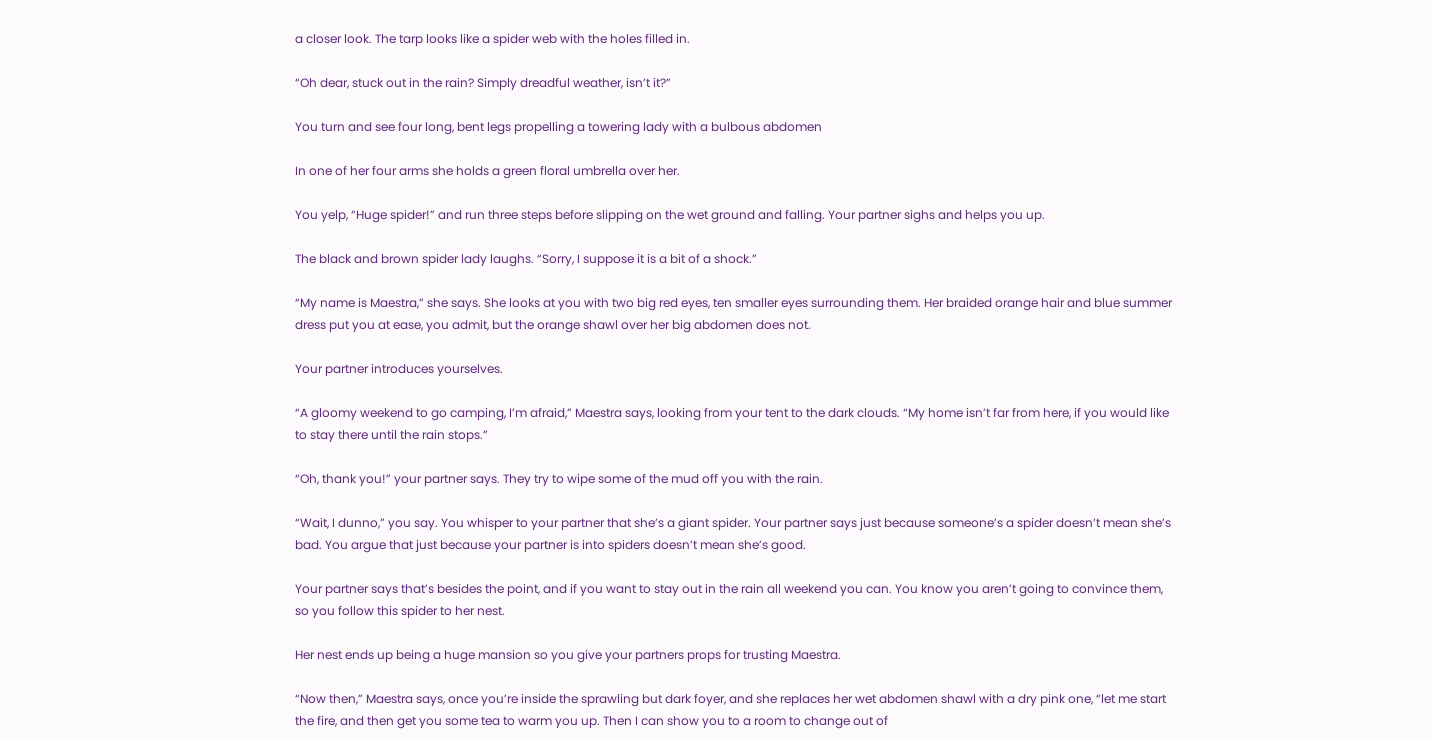a closer look. The tarp looks like a spider web with the holes filled in.

“Oh dear, stuck out in the rain? Simply dreadful weather, isn’t it?”

You turn and see four long, bent legs propelling a towering lady with a bulbous abdomen

In one of her four arms she holds a green floral umbrella over her.

You yelp, “Huge spider!” and run three steps before slipping on the wet ground and falling. Your partner sighs and helps you up.

The black and brown spider lady laughs. “Sorry, I suppose it is a bit of a shock.”

“My name is Maestra,” she says. She looks at you with two big red eyes, ten smaller eyes surrounding them. Her braided orange hair and blue summer dress put you at ease, you admit, but the orange shawl over her big abdomen does not.

Your partner introduces yourselves.

“A gloomy weekend to go camping, I’m afraid,” Maestra says, looking from your tent to the dark clouds. “My home isn’t far from here, if you would like to stay there until the rain stops.”

“Oh, thank you!” your partner says. They try to wipe some of the mud off you with the rain.

“Wait, I dunno,” you say. You whisper to your partner that she’s a giant spider. Your partner says just because someone’s a spider doesn’t mean she’s bad. You argue that just because your partner is into spiders doesn’t mean she’s good.

Your partner says that’s besides the point, and if you want to stay out in the rain all weekend you can. You know you aren’t going to convince them, so you follow this spider to her nest.

Her nest ends up being a huge mansion so you give your partners props for trusting Maestra.

“Now then,” Maestra says, once you’re inside the sprawling but dark foyer, and she replaces her wet abdomen shawl with a dry pink one, “let me start the fire, and then get you some tea to warm you up. Then I can show you to a room to change out of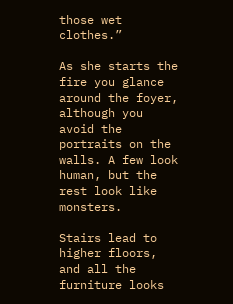those wet clothes.”

As she starts the fire you glance around the foyer, although you avoid the portraits on the walls. A few look human, but the rest look like monsters.

Stairs lead to higher floors, and all the furniture looks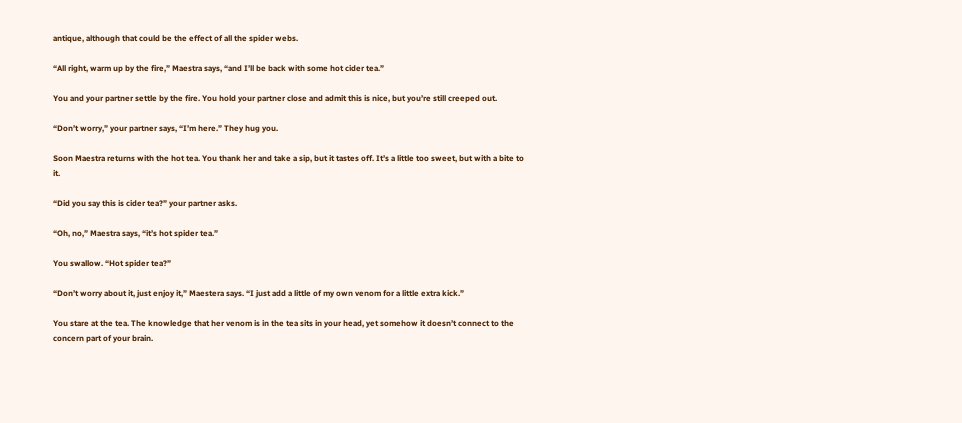antique, although that could be the effect of all the spider webs.

“All right, warm up by the fire,” Maestra says, “and I’ll be back with some hot cider tea.”

You and your partner settle by the fire. You hold your partner close and admit this is nice, but you’re still creeped out.

“Don’t worry,” your partner says, “I’m here.” They hug you.

Soon Maestra returns with the hot tea. You thank her and take a sip, but it tastes off. It’s a little too sweet, but with a bite to it.

“Did you say this is cider tea?” your partner asks.

“Oh, no,” Maestra says, “it’s hot spider tea.”

You swallow. “Hot spider tea?”

“Don’t worry about it, just enjoy it,” Maestera says. “I just add a little of my own venom for a little extra kick.”

You stare at the tea. The knowledge that her venom is in the tea sits in your head, yet somehow it doesn’t connect to the concern part of your brain.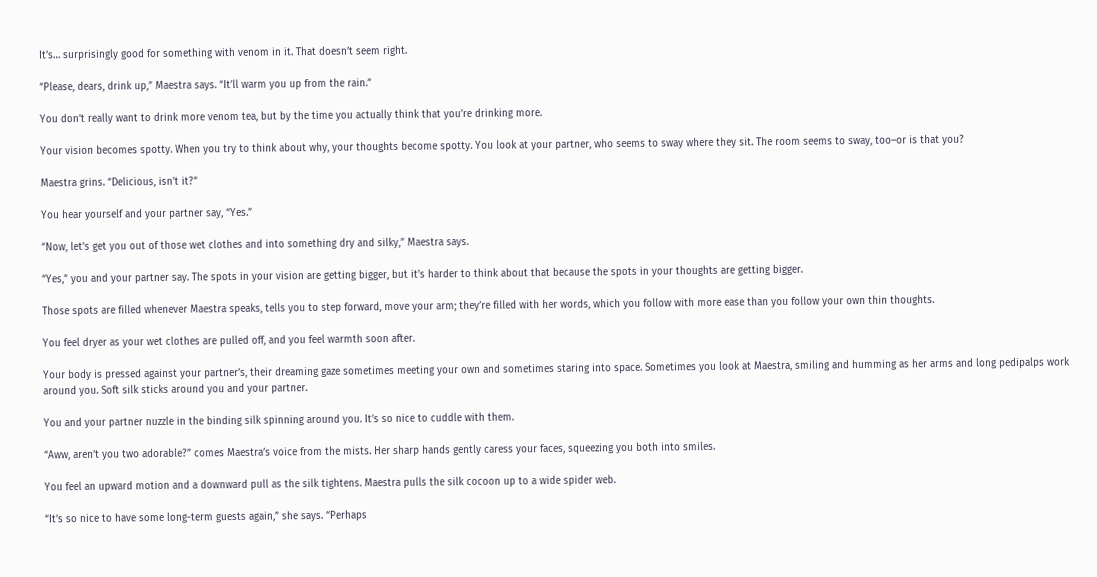It’s… surprisingly good for something with venom in it. That doesn’t seem right.

“Please, dears, drink up,” Maestra says. “It’ll warm you up from the rain.”

You don’t really want to drink more venom tea, but by the time you actually think that you’re drinking more.

Your vision becomes spotty. When you try to think about why, your thoughts become spotty. You look at your partner, who seems to sway where they sit. The room seems to sway, too–or is that you?

Maestra grins. “Delicious, isn’t it?”

You hear yourself and your partner say, “Yes.”

“Now, let’s get you out of those wet clothes and into something dry and silky,” Maestra says.

“Yes,” you and your partner say. The spots in your vision are getting bigger, but it’s harder to think about that because the spots in your thoughts are getting bigger.

Those spots are filled whenever Maestra speaks, tells you to step forward, move your arm; they’re filled with her words, which you follow with more ease than you follow your own thin thoughts.

You feel dryer as your wet clothes are pulled off, and you feel warmth soon after.

Your body is pressed against your partner’s, their dreaming gaze sometimes meeting your own and sometimes staring into space. Sometimes you look at Maestra, smiling and humming as her arms and long pedipalps work around you. Soft silk sticks around you and your partner.

You and your partner nuzzle in the binding silk spinning around you. It’s so nice to cuddle with them.

“Aww, aren’t you two adorable?” comes Maestra’s voice from the mists. Her sharp hands gently caress your faces, squeezing you both into smiles.

You feel an upward motion and a downward pull as the silk tightens. Maestra pulls the silk cocoon up to a wide spider web.

“It’s so nice to have some long-term guests again,” she says. “Perhaps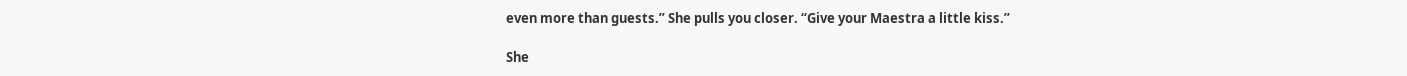even more than guests.” She pulls you closer. “Give your Maestra a little kiss.”

She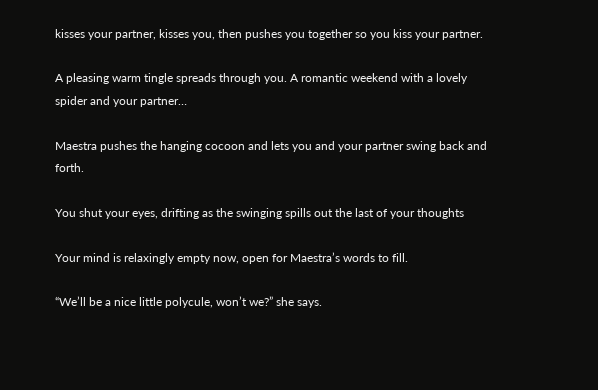kisses your partner, kisses you, then pushes you together so you kiss your partner.

A pleasing warm tingle spreads through you. A romantic weekend with a lovely spider and your partner…

Maestra pushes the hanging cocoon and lets you and your partner swing back and forth.

You shut your eyes, drifting as the swinging spills out the last of your thoughts

Your mind is relaxingly empty now, open for Maestra’s words to fill.

“We’ll be a nice little polycule, won’t we?” she says.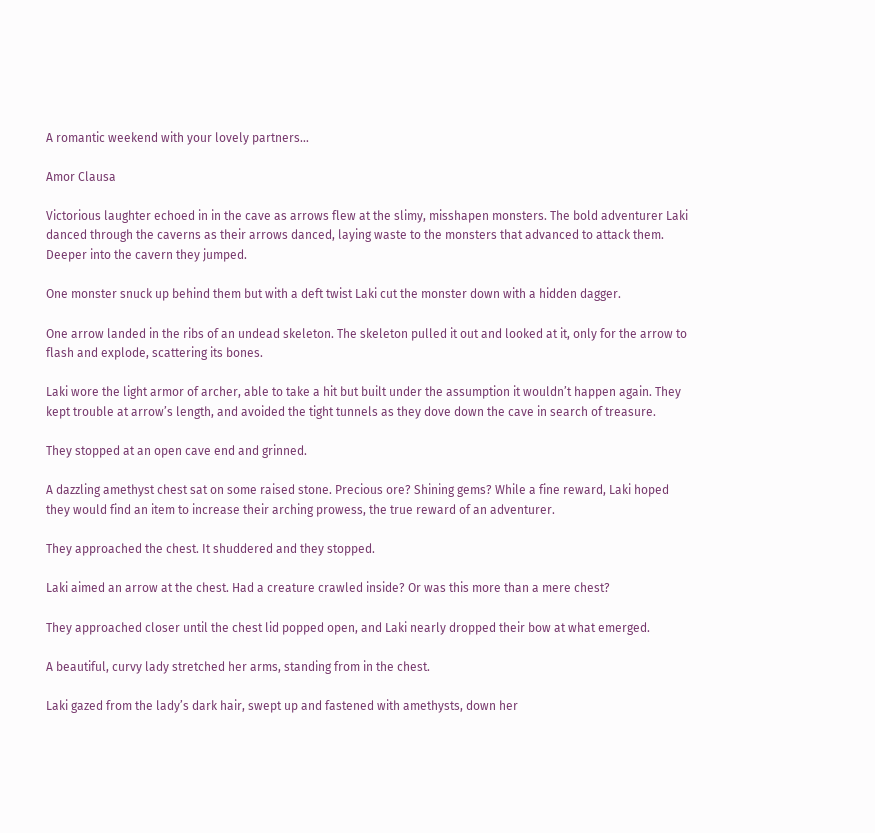A romantic weekend with your lovely partners…

Amor Clausa

Victorious laughter echoed in in the cave as arrows flew at the slimy, misshapen monsters. The bold adventurer Laki danced through the caverns as their arrows danced, laying waste to the monsters that advanced to attack them. Deeper into the cavern they jumped.

One monster snuck up behind them but with a deft twist Laki cut the monster down with a hidden dagger.

One arrow landed in the ribs of an undead skeleton. The skeleton pulled it out and looked at it, only for the arrow to flash and explode, scattering its bones.

Laki wore the light armor of archer, able to take a hit but built under the assumption it wouldn’t happen again. They kept trouble at arrow’s length, and avoided the tight tunnels as they dove down the cave in search of treasure.

They stopped at an open cave end and grinned.

A dazzling amethyst chest sat on some raised stone. Precious ore? Shining gems? While a fine reward, Laki hoped they would find an item to increase their arching prowess, the true reward of an adventurer.

They approached the chest. It shuddered and they stopped.

Laki aimed an arrow at the chest. Had a creature crawled inside? Or was this more than a mere chest?

They approached closer until the chest lid popped open, and Laki nearly dropped their bow at what emerged.

A beautiful, curvy lady stretched her arms, standing from in the chest.

Laki gazed from the lady’s dark hair, swept up and fastened with amethysts, down her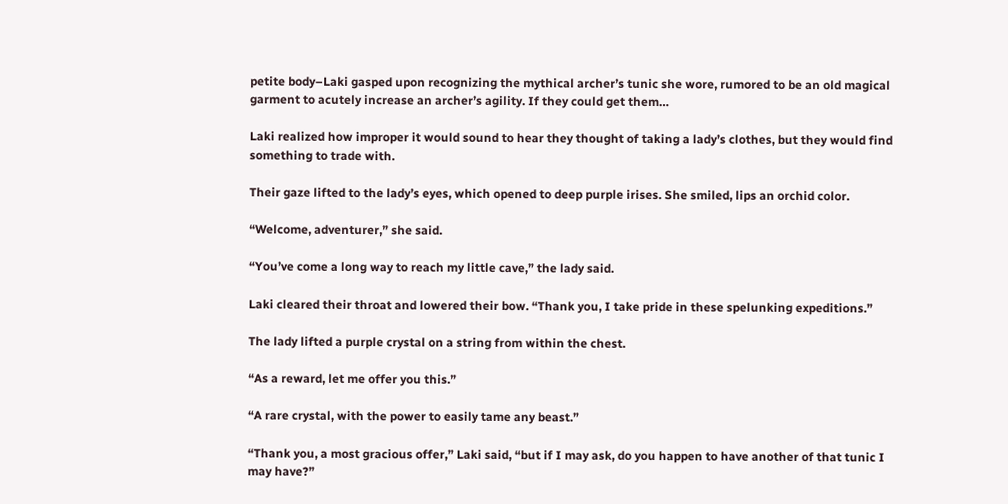petite body–Laki gasped upon recognizing the mythical archer’s tunic she wore, rumored to be an old magical garment to acutely increase an archer’s agility. If they could get them…

Laki realized how improper it would sound to hear they thought of taking a lady’s clothes, but they would find something to trade with.

Their gaze lifted to the lady’s eyes, which opened to deep purple irises. She smiled, lips an orchid color.

“Welcome, adventurer,” she said.

“You’ve come a long way to reach my little cave,” the lady said.

Laki cleared their throat and lowered their bow. “Thank you, I take pride in these spelunking expeditions.”

The lady lifted a purple crystal on a string from within the chest.

“As a reward, let me offer you this.”

“A rare crystal, with the power to easily tame any beast.”

“Thank you, a most gracious offer,” Laki said, “but if I may ask, do you happen to have another of that tunic I may have?”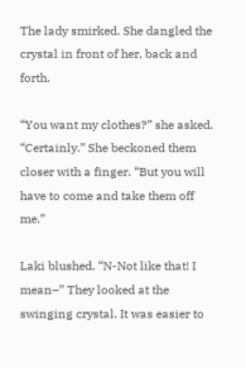The lady smirked. She dangled the crystal in front of her, back and forth.

“You want my clothes?” she asked. “Certainly.” She beckoned them closer with a finger. “But you will have to come and take them off me.”

Laki blushed. “N-Not like that! I mean–” They looked at the swinging crystal. It was easier to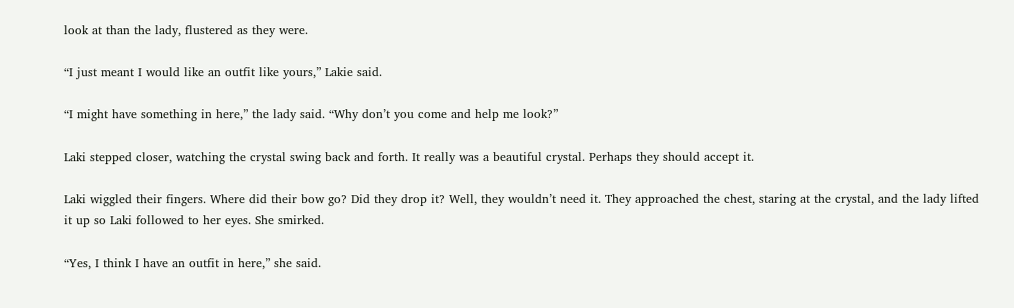look at than the lady, flustered as they were.

“I just meant I would like an outfit like yours,” Lakie said.

“I might have something in here,” the lady said. “Why don’t you come and help me look?”

Laki stepped closer, watching the crystal swing back and forth. It really was a beautiful crystal. Perhaps they should accept it.

Laki wiggled their fingers. Where did their bow go? Did they drop it? Well, they wouldn’t need it. They approached the chest, staring at the crystal, and the lady lifted it up so Laki followed to her eyes. She smirked.

“Yes, I think I have an outfit in here,” she said.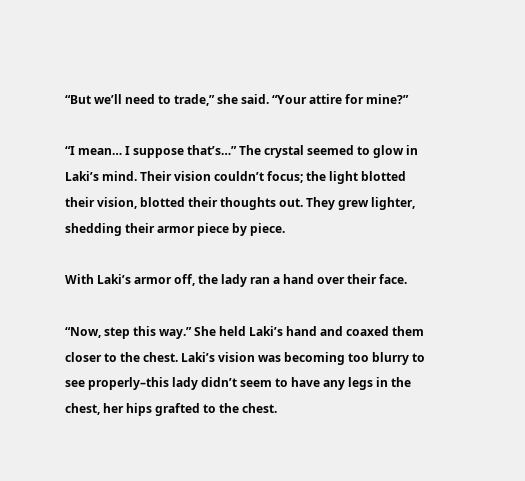“But we’ll need to trade,” she said. “Your attire for mine?”

“I mean… I suppose that’s…” The crystal seemed to glow in Laki’s mind. Their vision couldn’t focus; the light blotted their vision, blotted their thoughts out. They grew lighter, shedding their armor piece by piece.

With Laki’s armor off, the lady ran a hand over their face.

“Now, step this way.” She held Laki’s hand and coaxed them closer to the chest. Laki’s vision was becoming too blurry to see properly–this lady didn’t seem to have any legs in the chest, her hips grafted to the chest.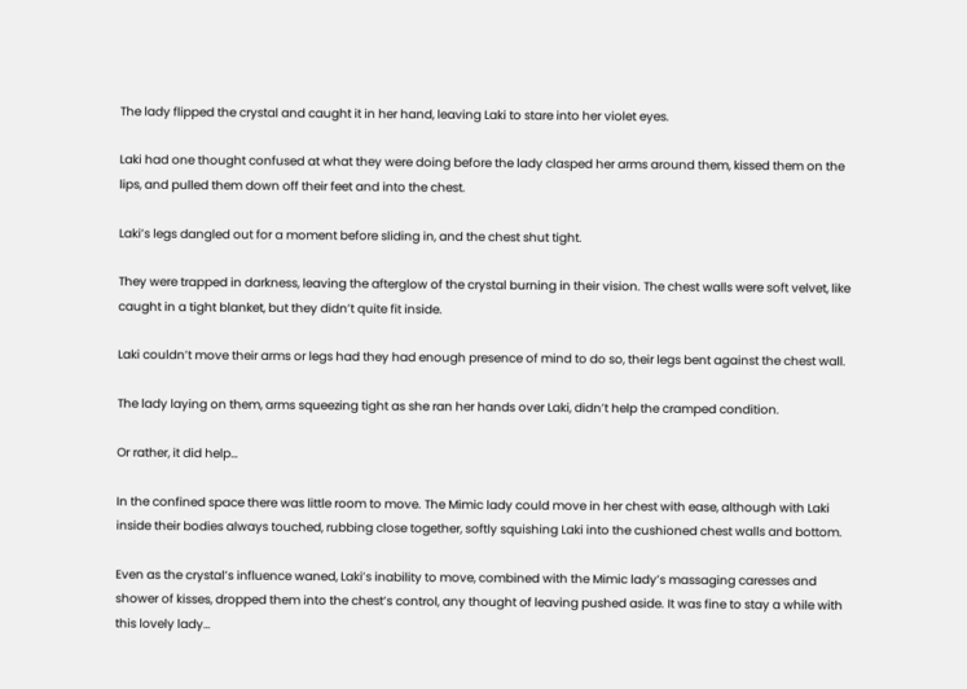The lady flipped the crystal and caught it in her hand, leaving Laki to stare into her violet eyes.

Laki had one thought confused at what they were doing before the lady clasped her arms around them, kissed them on the lips, and pulled them down off their feet and into the chest.

Laki’s legs dangled out for a moment before sliding in, and the chest shut tight.

They were trapped in darkness, leaving the afterglow of the crystal burning in their vision. The chest walls were soft velvet, like caught in a tight blanket, but they didn’t quite fit inside.

Laki couldn’t move their arms or legs had they had enough presence of mind to do so, their legs bent against the chest wall.

The lady laying on them, arms squeezing tight as she ran her hands over Laki, didn’t help the cramped condition.

Or rather, it did help…

In the confined space there was little room to move. The Mimic lady could move in her chest with ease, although with Laki inside their bodies always touched, rubbing close together, softly squishing Laki into the cushioned chest walls and bottom.

Even as the crystal’s influence waned, Laki’s inability to move, combined with the Mimic lady’s massaging caresses and shower of kisses, dropped them into the chest’s control, any thought of leaving pushed aside. It was fine to stay a while with this lovely lady…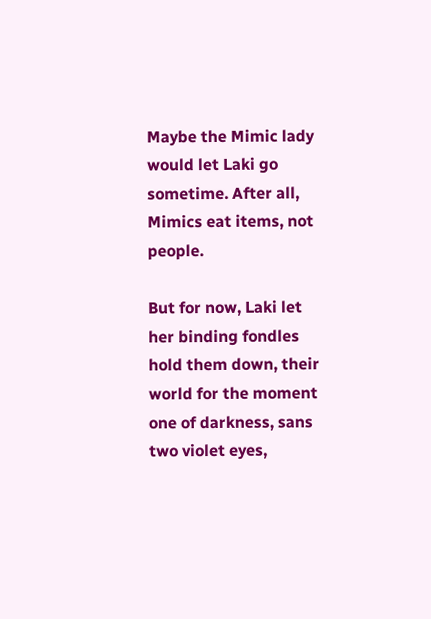Maybe the Mimic lady would let Laki go sometime. After all, Mimics eat items, not people.

But for now, Laki let her binding fondles hold them down, their world for the moment one of darkness, sans two violet eyes,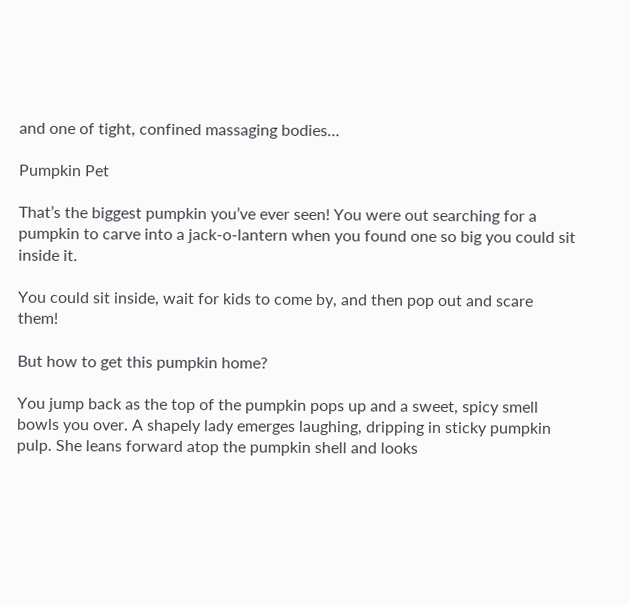and one of tight, confined massaging bodies…

Pumpkin Pet

That’s the biggest pumpkin you’ve ever seen! You were out searching for a pumpkin to carve into a jack-o-lantern when you found one so big you could sit inside it.

You could sit inside, wait for kids to come by, and then pop out and scare them!

But how to get this pumpkin home?

You jump back as the top of the pumpkin pops up and a sweet, spicy smell bowls you over. A shapely lady emerges laughing, dripping in sticky pumpkin pulp. She leans forward atop the pumpkin shell and looks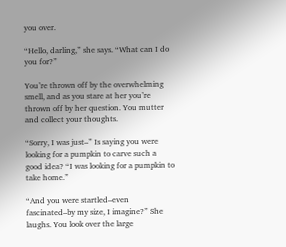you over.

“Hello, darling,” she says. “What can I do you for?”

You’re thrown off by the overwhelming smell, and as you stare at her you’re thrown off by her question. You mutter and collect your thoughts.

“Sorry, I was just–” Is saying you were looking for a pumpkin to carve such a good idea? “I was looking for a pumpkin to take home.”

“And you were startled–even fascinated–by my size, I imagine?” She laughs. You look over the large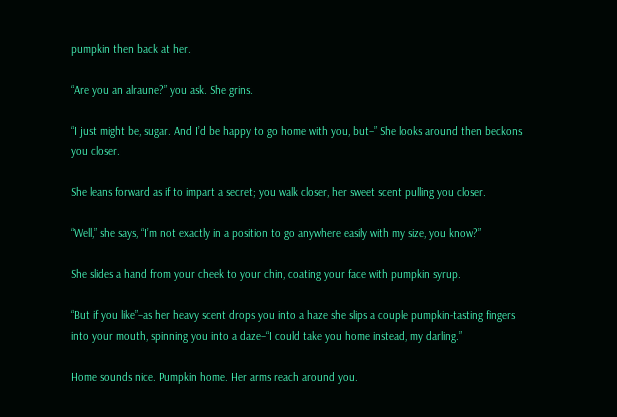pumpkin then back at her.

“Are you an alraune?” you ask. She grins.

“I just might be, sugar. And I’d be happy to go home with you, but–” She looks around then beckons you closer.

She leans forward as if to impart a secret; you walk closer, her sweet scent pulling you closer.

“Well,” she says, “I’m not exactly in a position to go anywhere easily with my size, you know?”

She slides a hand from your cheek to your chin, coating your face with pumpkin syrup.

“But if you like”–as her heavy scent drops you into a haze she slips a couple pumpkin-tasting fingers into your mouth, spinning you into a daze–“I could take you home instead, my darling.”

Home sounds nice. Pumpkin home. Her arms reach around you.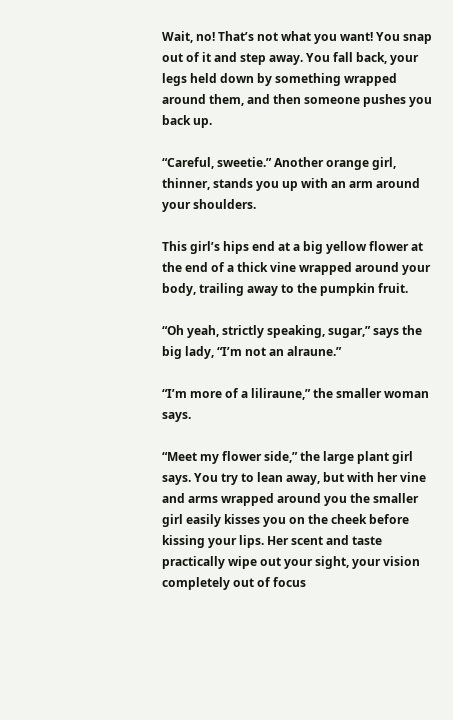Wait, no! That’s not what you want! You snap out of it and step away. You fall back, your legs held down by something wrapped around them, and then someone pushes you back up.

“Careful, sweetie.” Another orange girl, thinner, stands you up with an arm around your shoulders.

This girl’s hips end at a big yellow flower at the end of a thick vine wrapped around your body, trailing away to the pumpkin fruit.

“Oh yeah, strictly speaking, sugar,” says the big lady, “I’m not an alraune.”

“I’m more of a liliraune,” the smaller woman says.

“Meet my flower side,” the large plant girl says. You try to lean away, but with her vine and arms wrapped around you the smaller girl easily kisses you on the cheek before kissing your lips. Her scent and taste practically wipe out your sight, your vision completely out of focus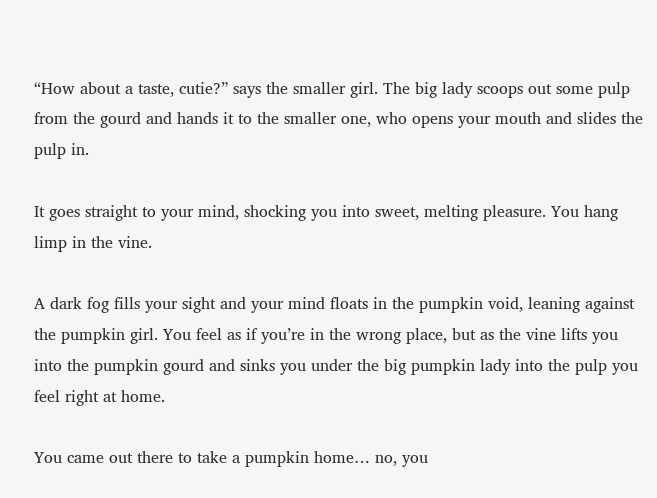“How about a taste, cutie?” says the smaller girl. The big lady scoops out some pulp from the gourd and hands it to the smaller one, who opens your mouth and slides the pulp in.

It goes straight to your mind, shocking you into sweet, melting pleasure. You hang limp in the vine.

A dark fog fills your sight and your mind floats in the pumpkin void, leaning against the pumpkin girl. You feel as if you’re in the wrong place, but as the vine lifts you into the pumpkin gourd and sinks you under the big pumpkin lady into the pulp you feel right at home.

You came out there to take a pumpkin home… no, you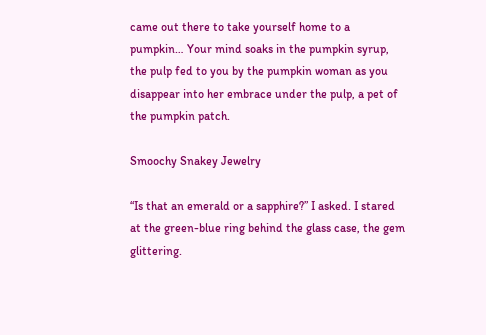came out there to take yourself home to a pumpkin… Your mind soaks in the pumpkin syrup, the pulp fed to you by the pumpkin woman as you disappear into her embrace under the pulp, a pet of the pumpkin patch.

Smoochy Snakey Jewelry

“Is that an emerald or a sapphire?” I asked. I stared at the green-blue ring behind the glass case, the gem glittering.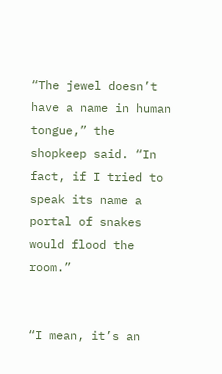“The jewel doesn’t have a name in human tongue,” the shopkeep said. “In fact, if I tried to speak its name a portal of snakes would flood the room.”


“I mean, it’s an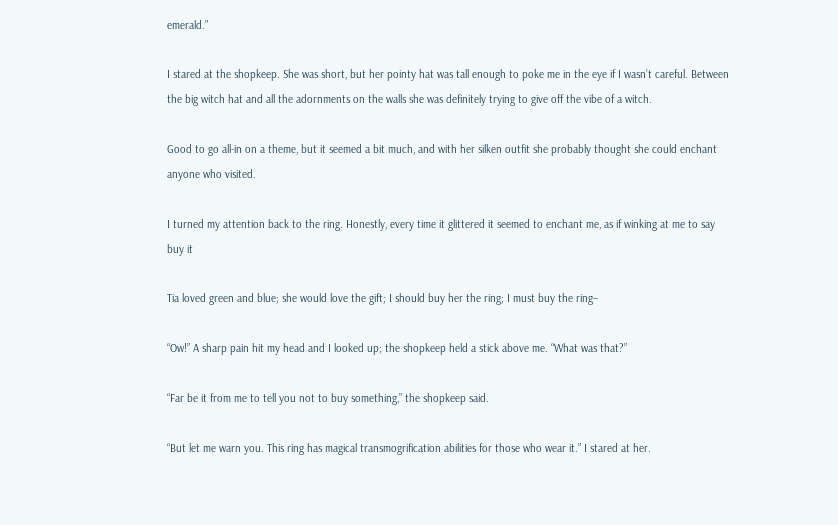emerald.”

I stared at the shopkeep. She was short, but her pointy hat was tall enough to poke me in the eye if I wasn’t careful. Between the big witch hat and all the adornments on the walls she was definitely trying to give off the vibe of a witch.

Good to go all-in on a theme, but it seemed a bit much, and with her silken outfit she probably thought she could enchant anyone who visited.

I turned my attention back to the ring. Honestly, every time it glittered it seemed to enchant me, as if winking at me to say buy it

Tia loved green and blue; she would love the gift; I should buy her the ring; I must buy the ring–

“Ow!” A sharp pain hit my head and I looked up; the shopkeep held a stick above me. “What was that?”

“Far be it from me to tell you not to buy something,” the shopkeep said.

“But let me warn you. This ring has magical transmogrification abilities for those who wear it.” I stared at her.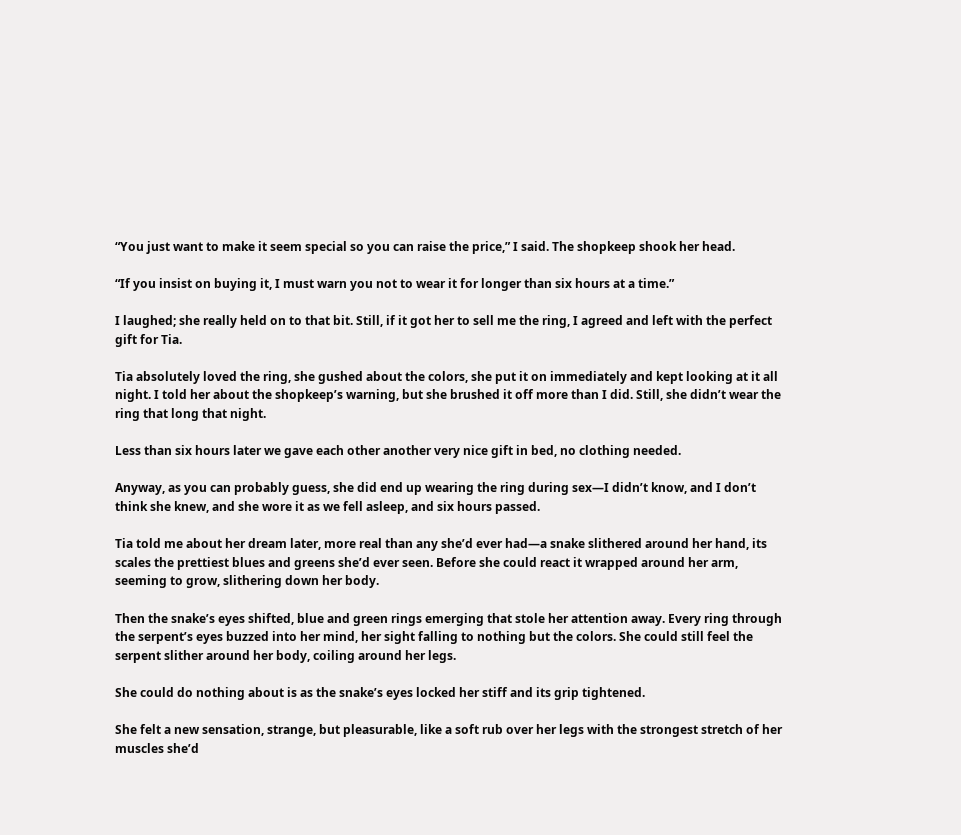“You just want to make it seem special so you can raise the price,” I said. The shopkeep shook her head.

“If you insist on buying it, I must warn you not to wear it for longer than six hours at a time.”

I laughed; she really held on to that bit. Still, if it got her to sell me the ring, I agreed and left with the perfect gift for Tia.

Tia absolutely loved the ring, she gushed about the colors, she put it on immediately and kept looking at it all night. I told her about the shopkeep’s warning, but she brushed it off more than I did. Still, she didn’t wear the ring that long that night.

Less than six hours later we gave each other another very nice gift in bed, no clothing needed.

Anyway, as you can probably guess, she did end up wearing the ring during sex—I didn’t know, and I don’t think she knew, and she wore it as we fell asleep, and six hours passed.

Tia told me about her dream later, more real than any she’d ever had—a snake slithered around her hand, its scales the prettiest blues and greens she’d ever seen. Before she could react it wrapped around her arm, seeming to grow, slithering down her body.

Then the snake’s eyes shifted, blue and green rings emerging that stole her attention away. Every ring through the serpent’s eyes buzzed into her mind, her sight falling to nothing but the colors. She could still feel the serpent slither around her body, coiling around her legs.

She could do nothing about is as the snake’s eyes locked her stiff and its grip tightened.

She felt a new sensation, strange, but pleasurable, like a soft rub over her legs with the strongest stretch of her muscles she’d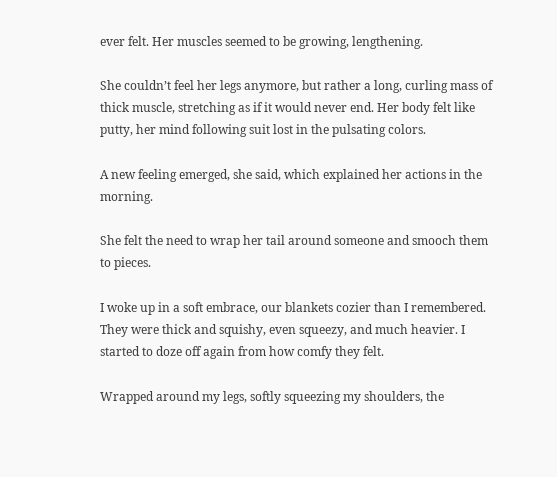ever felt. Her muscles seemed to be growing, lengthening.

She couldn’t feel her legs anymore, but rather a long, curling mass of thick muscle, stretching as if it would never end. Her body felt like putty, her mind following suit lost in the pulsating colors.

A new feeling emerged, she said, which explained her actions in the morning.

She felt the need to wrap her tail around someone and smooch them to pieces.

I woke up in a soft embrace, our blankets cozier than I remembered. They were thick and squishy, even squeezy, and much heavier. I started to doze off again from how comfy they felt.

Wrapped around my legs, softly squeezing my shoulders, the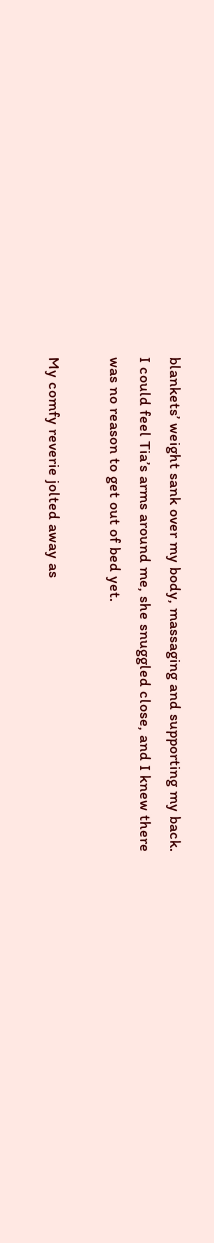blankets’ weight sank over my body, massaging and supporting my back. I could feel Tia’s arms around me, she snuggled close, and I knew there was no reason to get out of bed yet.

My comfy reverie jolted away as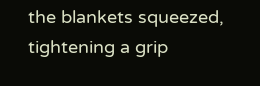the blankets squeezed, tightening a grip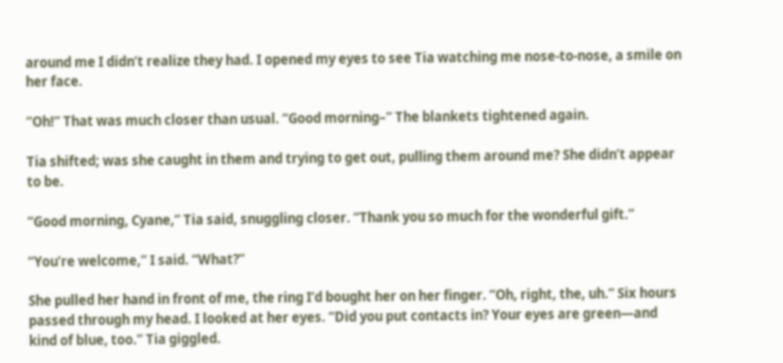around me I didn’t realize they had. I opened my eyes to see Tia watching me nose-to-nose, a smile on her face.

“Oh!” That was much closer than usual. “Good morning–” The blankets tightened again.

Tia shifted; was she caught in them and trying to get out, pulling them around me? She didn’t appear to be.

“Good morning, Cyane,” Tia said, snuggling closer. “Thank you so much for the wonderful gift.”

“You’re welcome,” I said. “What?”

She pulled her hand in front of me, the ring I’d bought her on her finger. “Oh, right, the, uh.” Six hours passed through my head. I looked at her eyes. “Did you put contacts in? Your eyes are green—and kind of blue, too.” Tia giggled.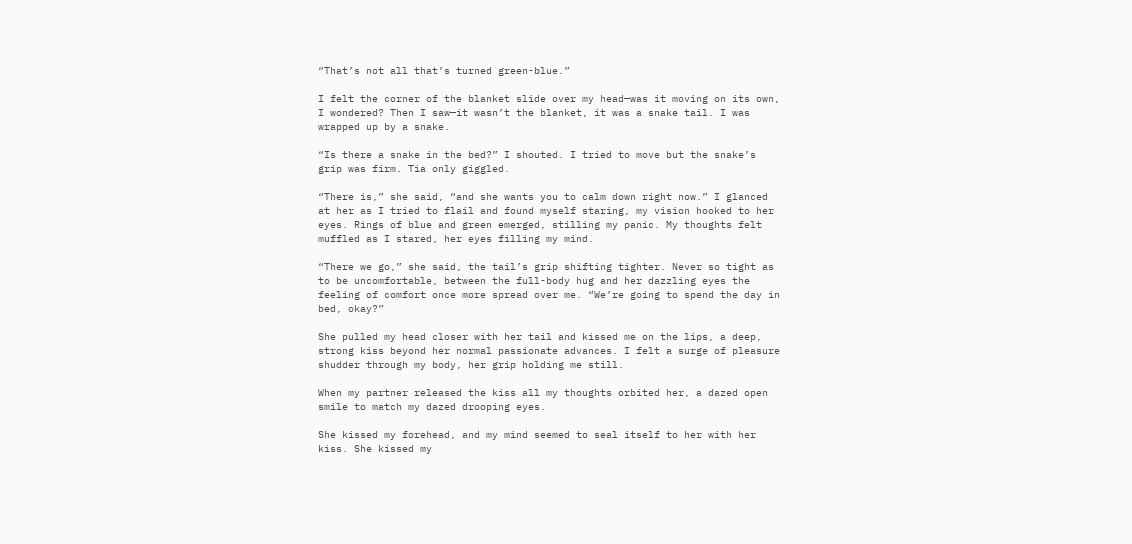“That’s not all that’s turned green-blue.”

I felt the corner of the blanket slide over my head—was it moving on its own, I wondered? Then I saw—it wasn’t the blanket, it was a snake tail. I was wrapped up by a snake.

“Is there a snake in the bed?” I shouted. I tried to move but the snake’s grip was firm. Tia only giggled.

“There is,” she said, “and she wants you to calm down right now.” I glanced at her as I tried to flail and found myself staring, my vision hooked to her eyes. Rings of blue and green emerged, stilling my panic. My thoughts felt muffled as I stared, her eyes filling my mind.

“There we go,” she said, the tail’s grip shifting tighter. Never so tight as to be uncomfortable, between the full-body hug and her dazzling eyes the feeling of comfort once more spread over me. “We’re going to spend the day in bed, okay?”

She pulled my head closer with her tail and kissed me on the lips, a deep, strong kiss beyond her normal passionate advances. I felt a surge of pleasure shudder through my body, her grip holding me still.

When my partner released the kiss all my thoughts orbited her, a dazed open smile to match my dazed drooping eyes.

She kissed my forehead, and my mind seemed to seal itself to her with her kiss. She kissed my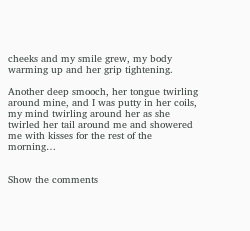cheeks and my smile grew, my body warming up and her grip tightening.

Another deep smooch, her tongue twirling around mine, and I was putty in her coils, my mind twirling around her as she twirled her tail around me and showered me with kisses for the rest of the morning…


Show the comments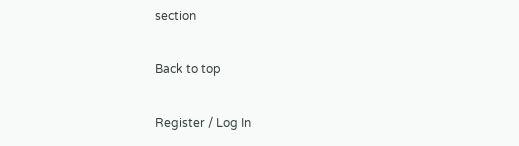section

Back to top

Register / Log In